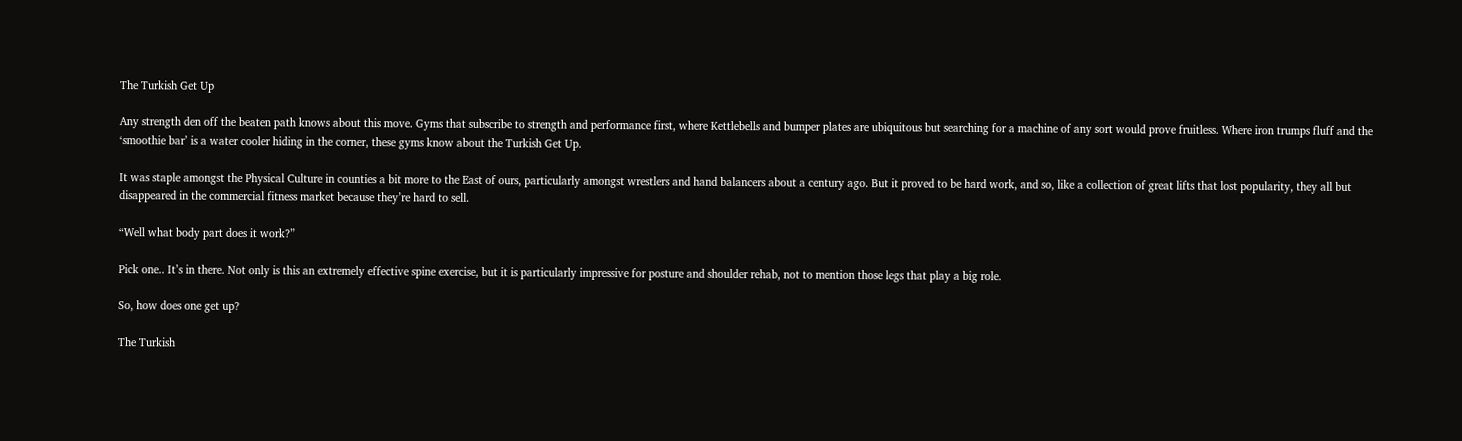The Turkish Get Up

Any strength den off the beaten path knows about this move. Gyms that subscribe to strength and performance first, where Kettlebells and bumper plates are ubiquitous but searching for a machine of any sort would prove fruitless. Where iron trumps fluff and the ‘smoothie bar’ is a water cooler hiding in the corner, these gyms know about the Turkish Get Up.

It was staple amongst the Physical Culture in counties a bit more to the East of ours, particularly amongst wrestlers and hand balancers about a century ago. But it proved to be hard work, and so, like a collection of great lifts that lost popularity, they all but disappeared in the commercial fitness market because they’re hard to sell.

“Well what body part does it work?”

Pick one.. It’s in there. Not only is this an extremely effective spine exercise, but it is particularly impressive for posture and shoulder rehab, not to mention those legs that play a big role.

So, how does one get up?

The Turkish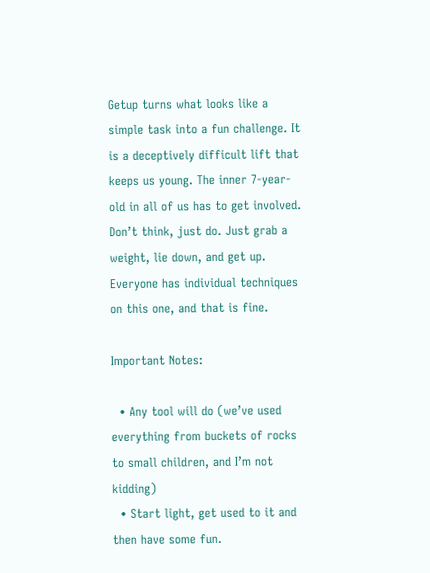Getup turns what looks like a simple task into a fun challenge. It is a deceptively difficult lift that keeps us young. The inner 7-year-old in all of us has to get involved. Don’t think, just do. Just grab a weight, lie down, and get up. Everyone has individual techniques on this one, and that is fine.

Important Notes:

  • Any tool will do (we’ve used everything from buckets of rocks to small children, and I’m not kidding)
  • Start light, get used to it and then have some fun.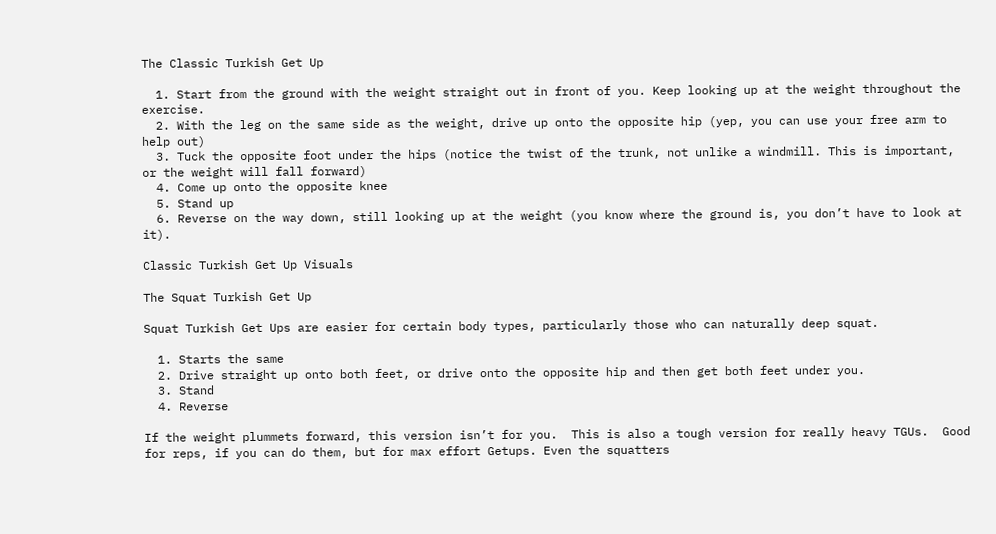The Classic Turkish Get Up

  1. Start from the ground with the weight straight out in front of you. Keep looking up at the weight throughout the exercise.
  2. With the leg on the same side as the weight, drive up onto the opposite hip (yep, you can use your free arm to help out)
  3. Tuck the opposite foot under the hips (notice the twist of the trunk, not unlike a windmill. This is important, or the weight will fall forward)
  4. Come up onto the opposite knee
  5. Stand up
  6. Reverse on the way down, still looking up at the weight (you know where the ground is, you don’t have to look at it).

Classic Turkish Get Up Visuals

The Squat Turkish Get Up

Squat Turkish Get Ups are easier for certain body types, particularly those who can naturally deep squat.

  1. Starts the same
  2. Drive straight up onto both feet, or drive onto the opposite hip and then get both feet under you.
  3. Stand
  4. Reverse

If the weight plummets forward, this version isn’t for you.  This is also a tough version for really heavy TGUs.  Good for reps, if you can do them, but for max effort Getups. Even the squatters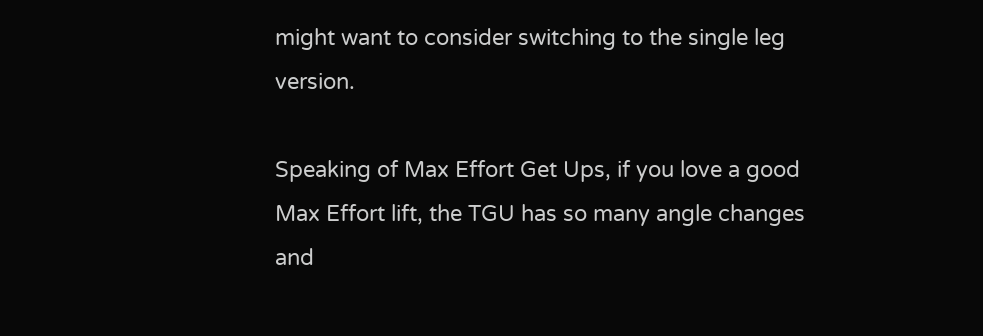might want to consider switching to the single leg version.

Speaking of Max Effort Get Ups, if you love a good Max Effort lift, the TGU has so many angle changes and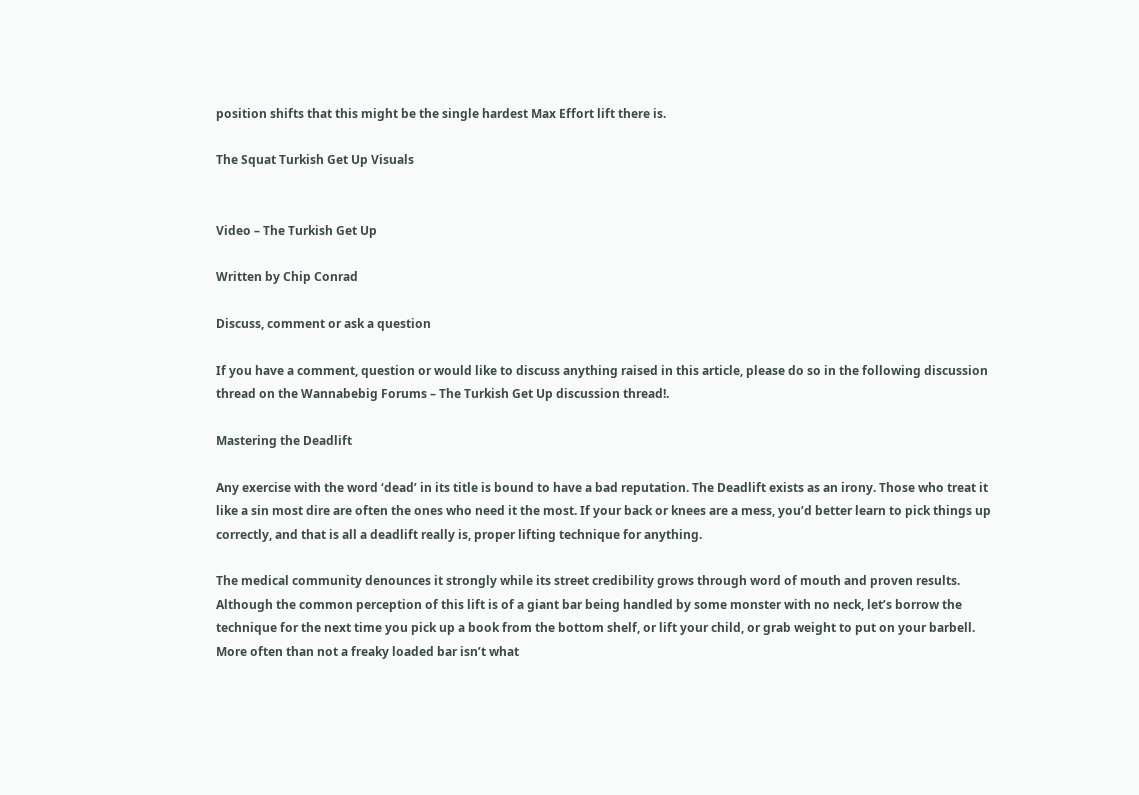position shifts that this might be the single hardest Max Effort lift there is.

The Squat Turkish Get Up Visuals


Video – The Turkish Get Up

Written by Chip Conrad

Discuss, comment or ask a question

If you have a comment, question or would like to discuss anything raised in this article, please do so in the following discussion thread on the Wannabebig Forums – The Turkish Get Up discussion thread!.

Mastering the Deadlift

Any exercise with the word ‘dead’ in its title is bound to have a bad reputation. The Deadlift exists as an irony. Those who treat it like a sin most dire are often the ones who need it the most. If your back or knees are a mess, you’d better learn to pick things up correctly, and that is all a deadlift really is, proper lifting technique for anything.

The medical community denounces it strongly while its street credibility grows through word of mouth and proven results. Although the common perception of this lift is of a giant bar being handled by some monster with no neck, let’s borrow the technique for the next time you pick up a book from the bottom shelf, or lift your child, or grab weight to put on your barbell. More often than not a freaky loaded bar isn’t what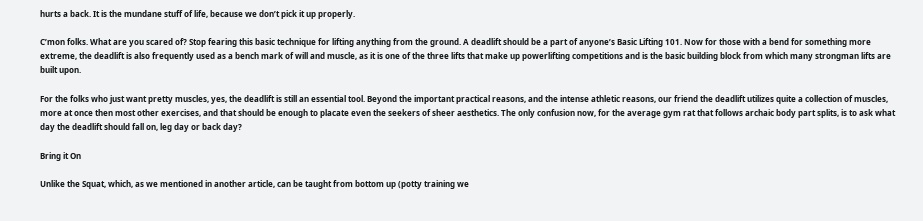hurts a back. It is the mundane stuff of life, because we don’t pick it up properly.

C’mon folks. What are you scared of? Stop fearing this basic technique for lifting anything from the ground. A deadlift should be a part of anyone’s Basic Lifting 101. Now for those with a bend for something more extreme, the deadlift is also frequently used as a bench mark of will and muscle, as it is one of the three lifts that make up powerlifting competitions and is the basic building block from which many strongman lifts are built upon.

For the folks who just want pretty muscles, yes, the deadlift is still an essential tool. Beyond the important practical reasons, and the intense athletic reasons, our friend the deadlift utilizes quite a collection of muscles, more at once then most other exercises, and that should be enough to placate even the seekers of sheer aesthetics. The only confusion now, for the average gym rat that follows archaic body part splits, is to ask what day the deadlift should fall on, leg day or back day?

Bring it On

Unlike the Squat, which, as we mentioned in another article, can be taught from bottom up (potty training we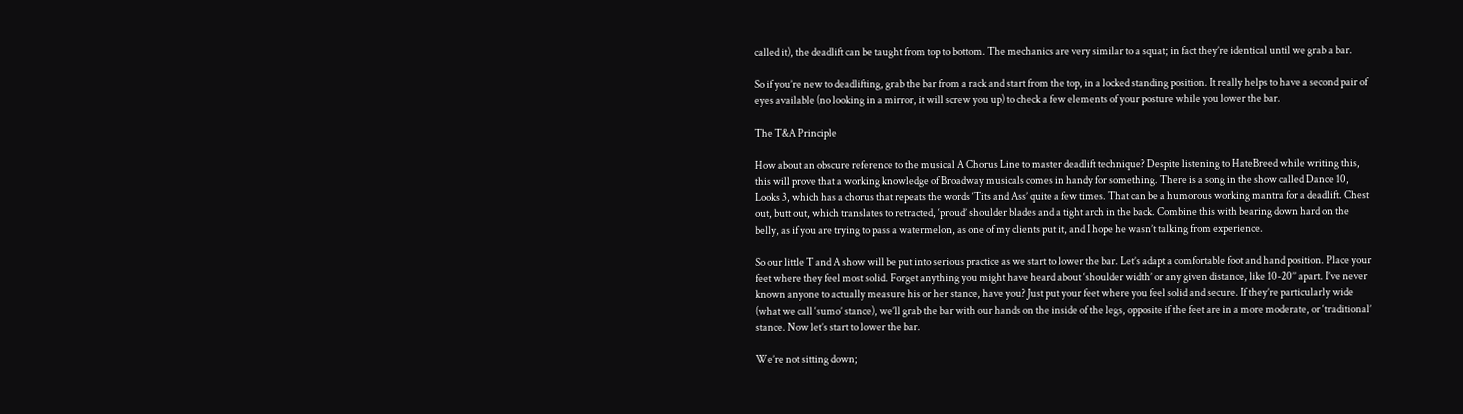called it), the deadlift can be taught from top to bottom. The mechanics are very similar to a squat; in fact they’re identical until we grab a bar.

So if you’re new to deadlifting, grab the bar from a rack and start from the top, in a locked standing position. It really helps to have a second pair of eyes available (no looking in a mirror, it will screw you up) to check a few elements of your posture while you lower the bar.

The T&A Principle

How about an obscure reference to the musical A Chorus Line to master deadlift technique? Despite listening to HateBreed while writing this, this will prove that a working knowledge of Broadway musicals comes in handy for something. There is a song in the show called Dance 10, Looks 3, which has a chorus that repeats the words ‘Tits and Ass’ quite a few times. That can be a humorous working mantra for a deadlift. Chest out, butt out, which translates to retracted, ‘proud’ shoulder blades and a tight arch in the back. Combine this with bearing down hard on the belly, as if you are trying to pass a watermelon, as one of my clients put it, and I hope he wasn’t talking from experience.

So our little T and A show will be put into serious practice as we start to lower the bar. Let’s adapt a comfortable foot and hand position. Place your feet where they feel most solid. Forget anything you might have heard about ‘shoulder width’ or any given distance, like 10-20’’ apart. I’ve never known anyone to actually measure his or her stance, have you? Just put your feet where you feel solid and secure. If they’re particularly wide (what we call ‘sumo’ stance), we’ll grab the bar with our hands on the inside of the legs, opposite if the feet are in a more moderate, or ‘traditional’ stance. Now let’s start to lower the bar.

We’re not sitting down;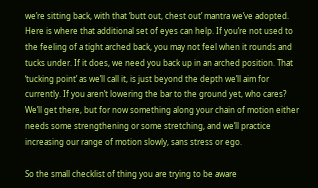we’re sitting back, with that ‘butt out, chest out’ mantra we’ve adopted. Here is where that additional set of eyes can help. If you’re not used to the feeling of a tight arched back, you may not feel when it rounds and tucks under. If it does, we need you back up in an arched position. That ‘tucking point’ as we’ll call it, is just beyond the depth we’ll aim for currently. If you aren’t lowering the bar to the ground yet, who cares? We’ll get there, but for now something along your chain of motion either needs some strengthening or some stretching, and we’ll practice increasing our range of motion slowly, sans stress or ego.

So the small checklist of thing you are trying to be aware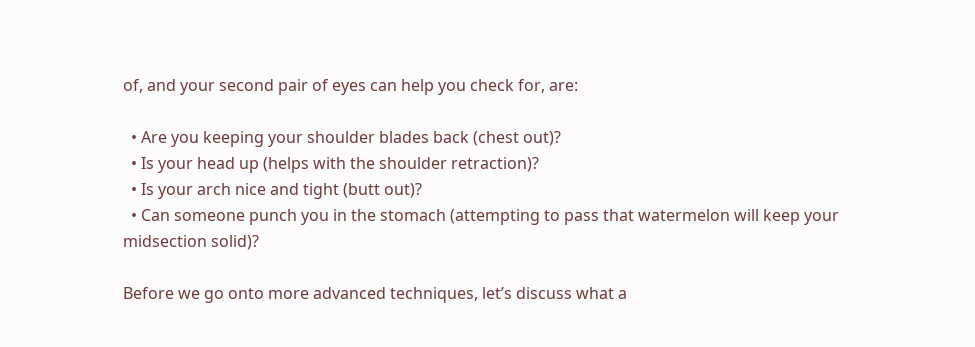of, and your second pair of eyes can help you check for, are:

  • Are you keeping your shoulder blades back (chest out)?
  • Is your head up (helps with the shoulder retraction)?
  • Is your arch nice and tight (butt out)?
  • Can someone punch you in the stomach (attempting to pass that watermelon will keep your midsection solid)?

Before we go onto more advanced techniques, let’s discuss what a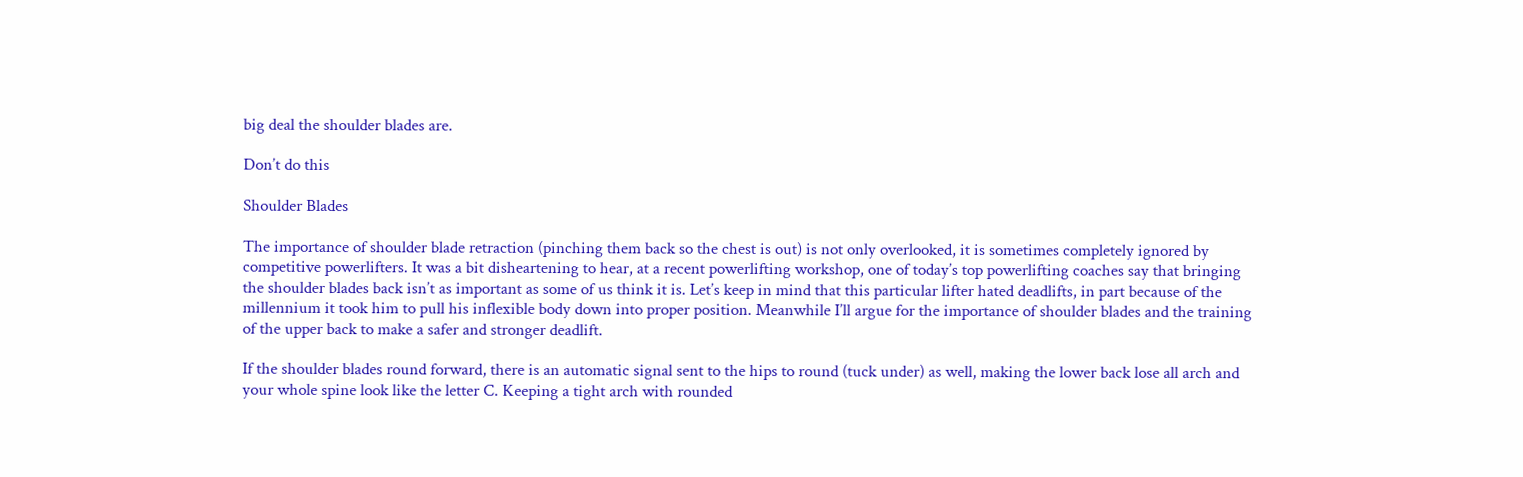big deal the shoulder blades are.

Don’t do this

Shoulder Blades

The importance of shoulder blade retraction (pinching them back so the chest is out) is not only overlooked, it is sometimes completely ignored by competitive powerlifters. It was a bit disheartening to hear, at a recent powerlifting workshop, one of today’s top powerlifting coaches say that bringing the shoulder blades back isn’t as important as some of us think it is. Let’s keep in mind that this particular lifter hated deadlifts, in part because of the millennium it took him to pull his inflexible body down into proper position. Meanwhile I’ll argue for the importance of shoulder blades and the training of the upper back to make a safer and stronger deadlift.

If the shoulder blades round forward, there is an automatic signal sent to the hips to round (tuck under) as well, making the lower back lose all arch and your whole spine look like the letter C. Keeping a tight arch with rounded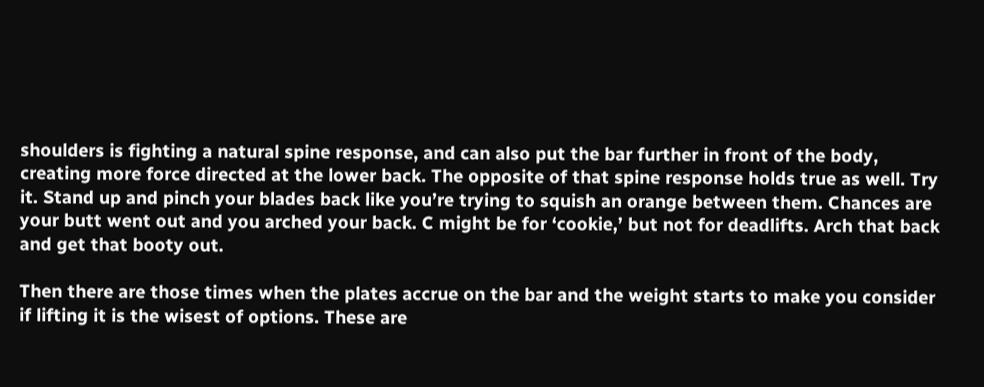shoulders is fighting a natural spine response, and can also put the bar further in front of the body, creating more force directed at the lower back. The opposite of that spine response holds true as well. Try it. Stand up and pinch your blades back like you’re trying to squish an orange between them. Chances are your butt went out and you arched your back. C might be for ‘cookie,’ but not for deadlifts. Arch that back and get that booty out.

Then there are those times when the plates accrue on the bar and the weight starts to make you consider if lifting it is the wisest of options. These are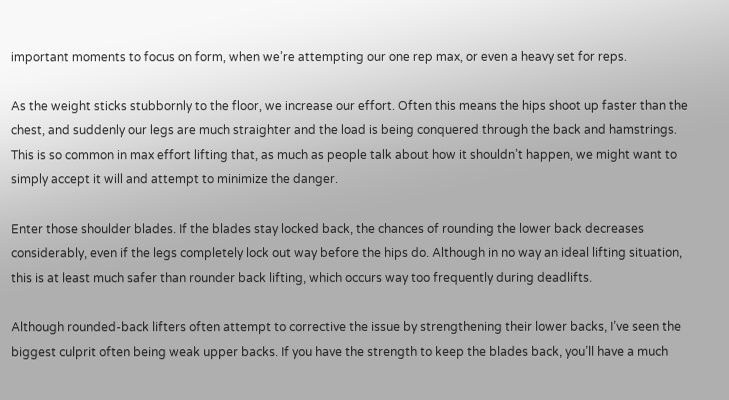important moments to focus on form, when we’re attempting our one rep max, or even a heavy set for reps.

As the weight sticks stubbornly to the floor, we increase our effort. Often this means the hips shoot up faster than the chest, and suddenly our legs are much straighter and the load is being conquered through the back and hamstrings. This is so common in max effort lifting that, as much as people talk about how it shouldn’t happen, we might want to simply accept it will and attempt to minimize the danger.

Enter those shoulder blades. If the blades stay locked back, the chances of rounding the lower back decreases considerably, even if the legs completely lock out way before the hips do. Although in no way an ideal lifting situation, this is at least much safer than rounder back lifting, which occurs way too frequently during deadlifts.

Although rounded-back lifters often attempt to corrective the issue by strengthening their lower backs, I’ve seen the biggest culprit often being weak upper backs. If you have the strength to keep the blades back, you’ll have a much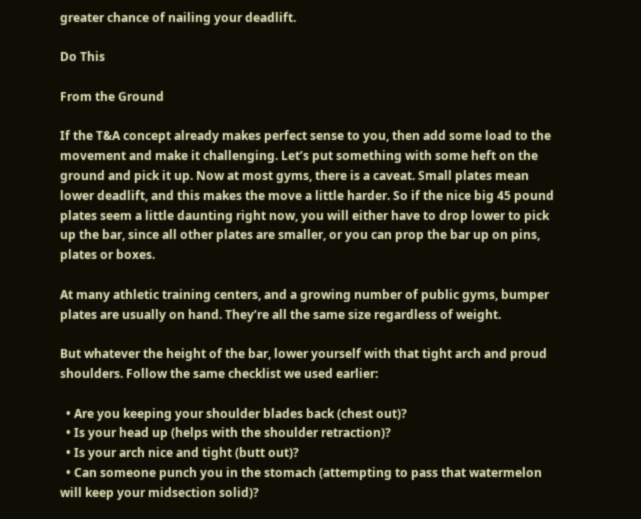greater chance of nailing your deadlift.

Do This

From the Ground

If the T&A concept already makes perfect sense to you, then add some load to the movement and make it challenging. Let’s put something with some heft on the ground and pick it up. Now at most gyms, there is a caveat. Small plates mean lower deadlift, and this makes the move a little harder. So if the nice big 45 pound plates seem a little daunting right now, you will either have to drop lower to pick up the bar, since all other plates are smaller, or you can prop the bar up on pins, plates or boxes.

At many athletic training centers, and a growing number of public gyms, bumper plates are usually on hand. They’re all the same size regardless of weight.

But whatever the height of the bar, lower yourself with that tight arch and proud shoulders. Follow the same checklist we used earlier:

  • Are you keeping your shoulder blades back (chest out)?
  • Is your head up (helps with the shoulder retraction)?
  • Is your arch nice and tight (butt out)?
  • Can someone punch you in the stomach (attempting to pass that watermelon will keep your midsection solid)?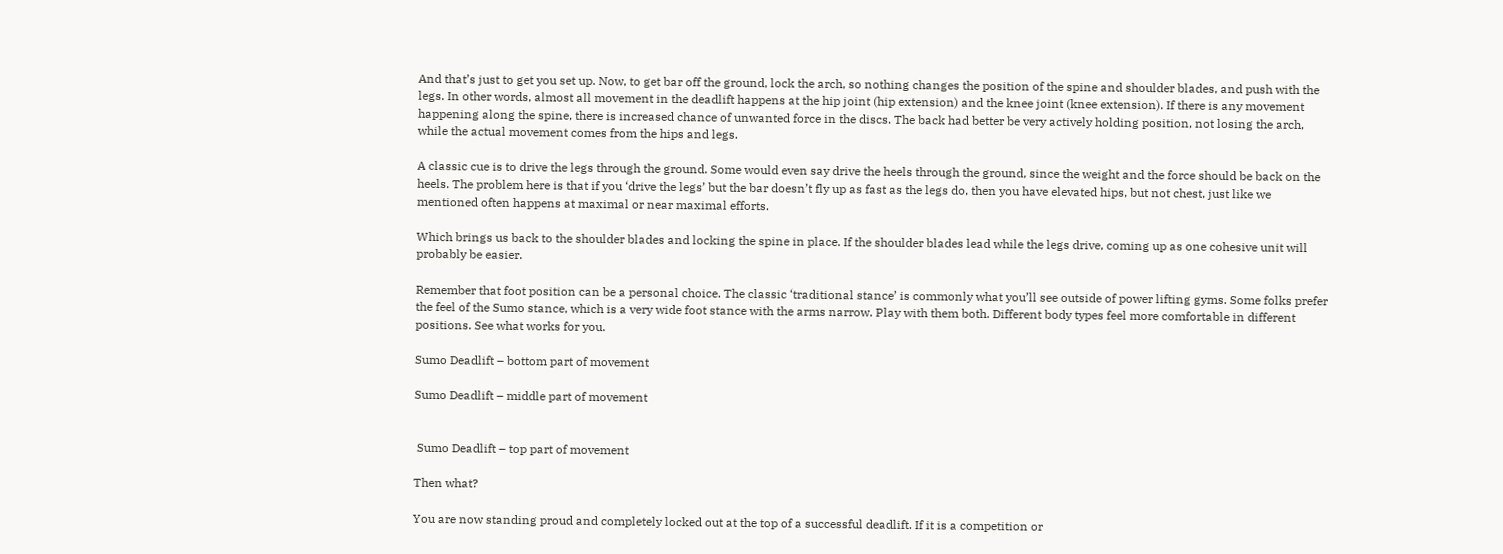And that’s just to get you set up. Now, to get bar off the ground, lock the arch, so nothing changes the position of the spine and shoulder blades, and push with the legs. In other words, almost all movement in the deadlift happens at the hip joint (hip extension) and the knee joint (knee extension). If there is any movement happening along the spine, there is increased chance of unwanted force in the discs. The back had better be very actively holding position, not losing the arch, while the actual movement comes from the hips and legs.

A classic cue is to drive the legs through the ground. Some would even say drive the heels through the ground, since the weight and the force should be back on the heels. The problem here is that if you ‘drive the legs’ but the bar doesn’t fly up as fast as the legs do, then you have elevated hips, but not chest, just like we mentioned often happens at maximal or near maximal efforts.

Which brings us back to the shoulder blades and locking the spine in place. If the shoulder blades lead while the legs drive, coming up as one cohesive unit will probably be easier.

Remember that foot position can be a personal choice. The classic ‘traditional stance’ is commonly what you’ll see outside of power lifting gyms. Some folks prefer the feel of the Sumo stance, which is a very wide foot stance with the arms narrow. Play with them both. Different body types feel more comfortable in different positions. See what works for you.

Sumo Deadlift – bottom part of movement

Sumo Deadlift – middle part of movement


 Sumo Deadlift – top part of movement

Then what?

You are now standing proud and completely locked out at the top of a successful deadlift. If it is a competition or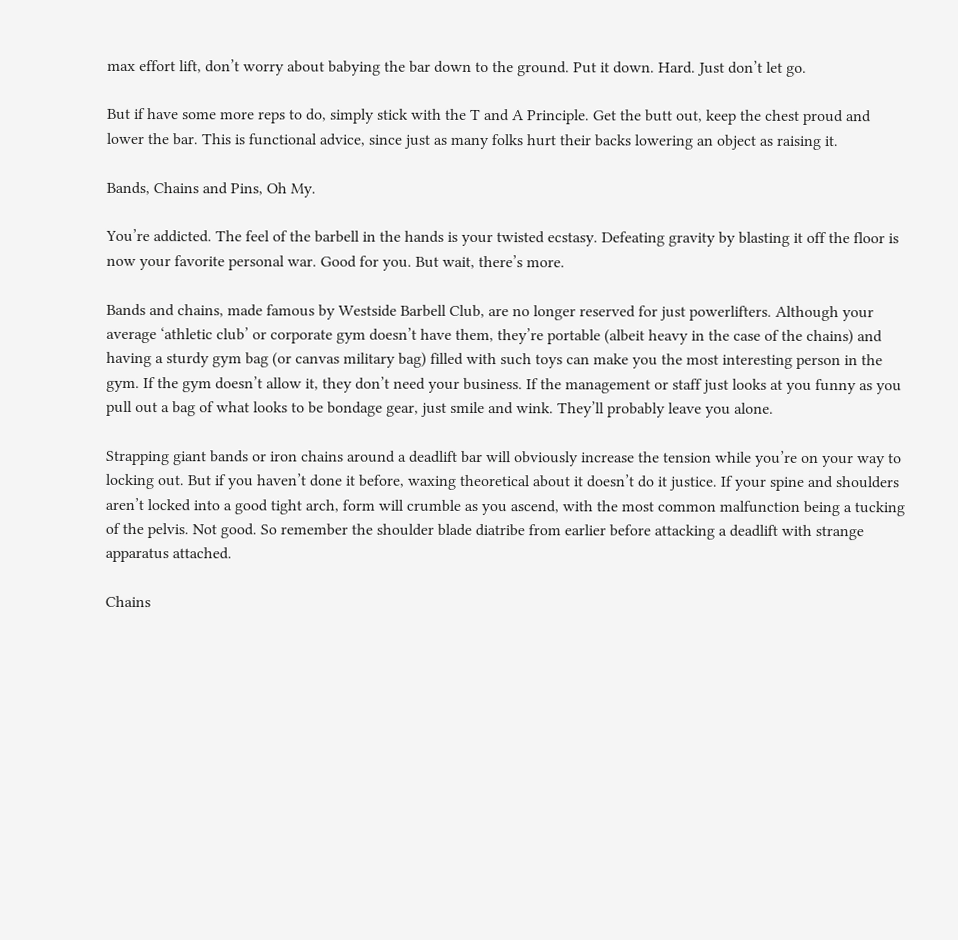max effort lift, don’t worry about babying the bar down to the ground. Put it down. Hard. Just don’t let go.

But if have some more reps to do, simply stick with the T and A Principle. Get the butt out, keep the chest proud and lower the bar. This is functional advice, since just as many folks hurt their backs lowering an object as raising it.

Bands, Chains and Pins, Oh My.

You’re addicted. The feel of the barbell in the hands is your twisted ecstasy. Defeating gravity by blasting it off the floor is now your favorite personal war. Good for you. But wait, there’s more.

Bands and chains, made famous by Westside Barbell Club, are no longer reserved for just powerlifters. Although your average ‘athletic club’ or corporate gym doesn’t have them, they’re portable (albeit heavy in the case of the chains) and having a sturdy gym bag (or canvas military bag) filled with such toys can make you the most interesting person in the gym. If the gym doesn’t allow it, they don’t need your business. If the management or staff just looks at you funny as you pull out a bag of what looks to be bondage gear, just smile and wink. They’ll probably leave you alone.

Strapping giant bands or iron chains around a deadlift bar will obviously increase the tension while you’re on your way to locking out. But if you haven’t done it before, waxing theoretical about it doesn’t do it justice. If your spine and shoulders aren’t locked into a good tight arch, form will crumble as you ascend, with the most common malfunction being a tucking of the pelvis. Not good. So remember the shoulder blade diatribe from earlier before attacking a deadlift with strange apparatus attached.

Chains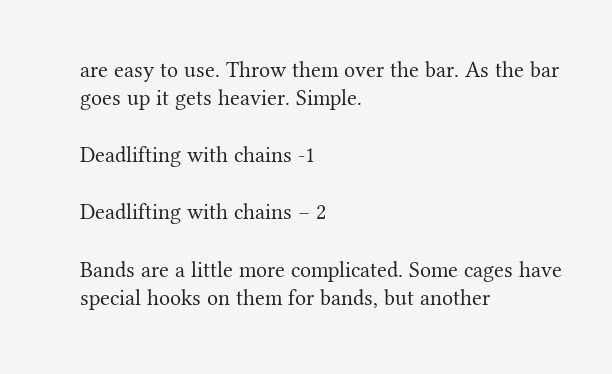are easy to use. Throw them over the bar. As the bar goes up it gets heavier. Simple.

Deadlifting with chains -1

Deadlifting with chains – 2

Bands are a little more complicated. Some cages have special hooks on them for bands, but another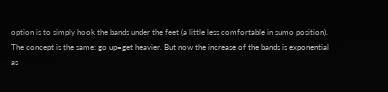option is to simply hook the bands under the feet (a little less comfortable in sumo position). The concept is the same: go up=get heavier. But now the increase of the bands is exponential as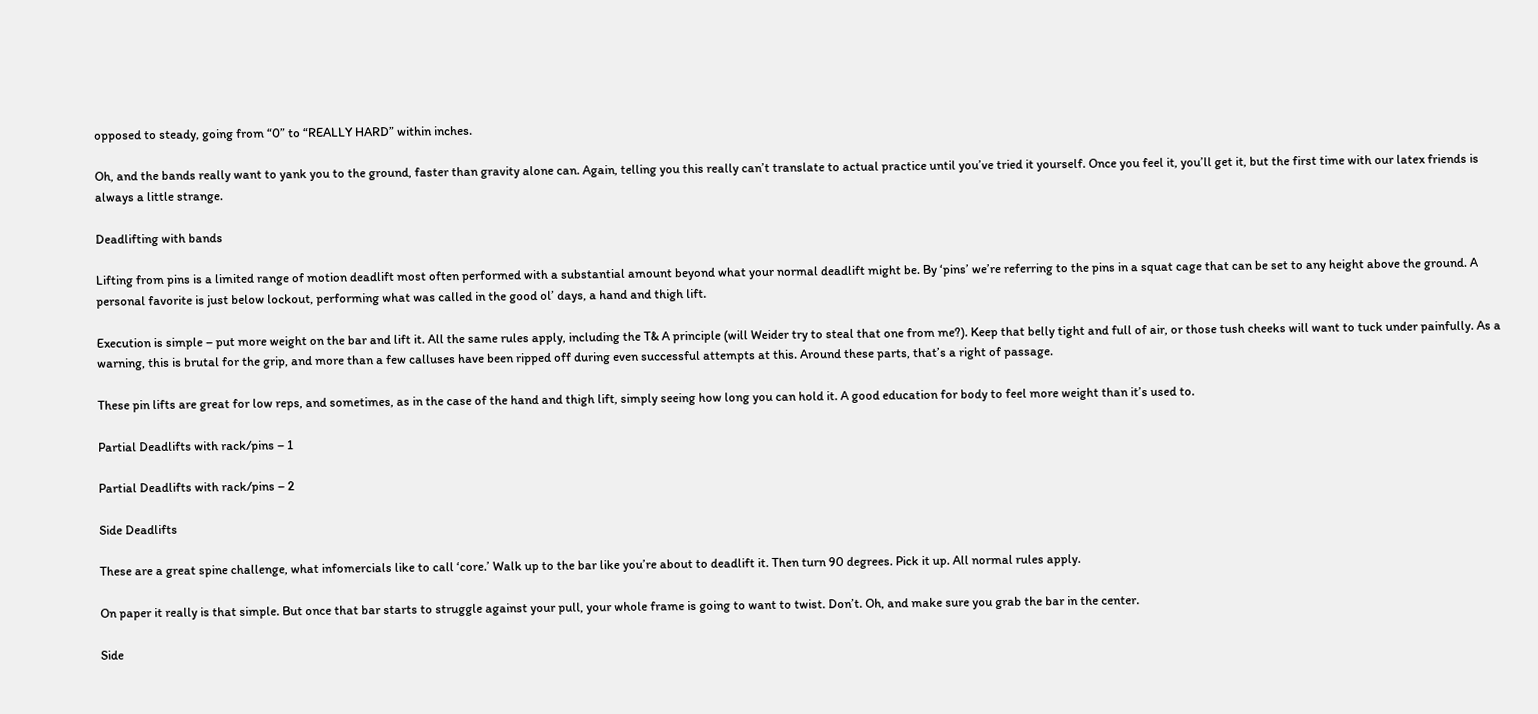opposed to steady, going from “0” to “REALLY HARD” within inches.

Oh, and the bands really want to yank you to the ground, faster than gravity alone can. Again, telling you this really can’t translate to actual practice until you’ve tried it yourself. Once you feel it, you’ll get it, but the first time with our latex friends is always a little strange.

Deadlifting with bands

Lifting from pins is a limited range of motion deadlift most often performed with a substantial amount beyond what your normal deadlift might be. By ‘pins’ we’re referring to the pins in a squat cage that can be set to any height above the ground. A personal favorite is just below lockout, performing what was called in the good ol’ days, a hand and thigh lift.

Execution is simple – put more weight on the bar and lift it. All the same rules apply, including the T& A principle (will Weider try to steal that one from me?). Keep that belly tight and full of air, or those tush cheeks will want to tuck under painfully. As a warning, this is brutal for the grip, and more than a few calluses have been ripped off during even successful attempts at this. Around these parts, that’s a right of passage.

These pin lifts are great for low reps, and sometimes, as in the case of the hand and thigh lift, simply seeing how long you can hold it. A good education for body to feel more weight than it’s used to.

Partial Deadlifts with rack/pins – 1

Partial Deadlifts with rack/pins – 2

Side Deadlifts

These are a great spine challenge, what infomercials like to call ‘core.’ Walk up to the bar like you’re about to deadlift it. Then turn 90 degrees. Pick it up. All normal rules apply.

On paper it really is that simple. But once that bar starts to struggle against your pull, your whole frame is going to want to twist. Don’t. Oh, and make sure you grab the bar in the center.

Side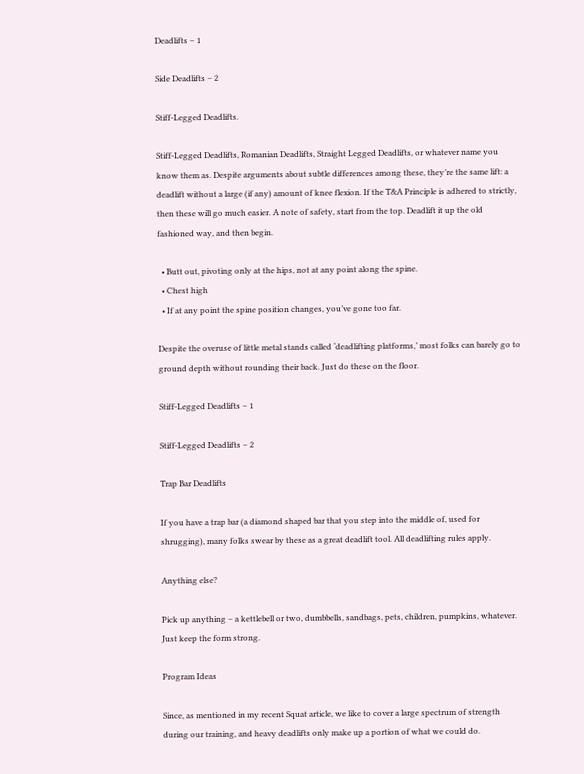Deadlifts – 1

Side Deadlifts – 2

Stiff-Legged Deadlifts.

Stiff-Legged Deadlifts, Romanian Deadlifts, Straight Legged Deadlifts, or whatever name you know them as. Despite arguments about subtle differences among these, they’re the same lift: a deadlift without a large (if any) amount of knee flexion. If the T&A Principle is adhered to strictly, then these will go much easier. A note of safety, start from the top. Deadlift it up the old fashioned way, and then begin.

  • Butt out, pivoting only at the hips, not at any point along the spine.
  • Chest high
  • If at any point the spine position changes, you’ve gone too far.

Despite the overuse of little metal stands called ‘deadlifting platforms,’ most folks can barely go to ground depth without rounding their back. Just do these on the floor.

Stiff-Legged Deadlifts – 1

Stiff-Legged Deadlifts – 2

Trap Bar Deadlifts

If you have a trap bar (a diamond shaped bar that you step into the middle of, used for shrugging), many folks swear by these as a great deadlift tool. All deadlifting rules apply.

Anything else?

Pick up anything – a kettlebell or two, dumbbells, sandbags, pets, children, pumpkins, whatever. Just keep the form strong.

Program Ideas

Since, as mentioned in my recent Squat article, we like to cover a large spectrum of strength during our training, and heavy deadlifts only make up a portion of what we could do.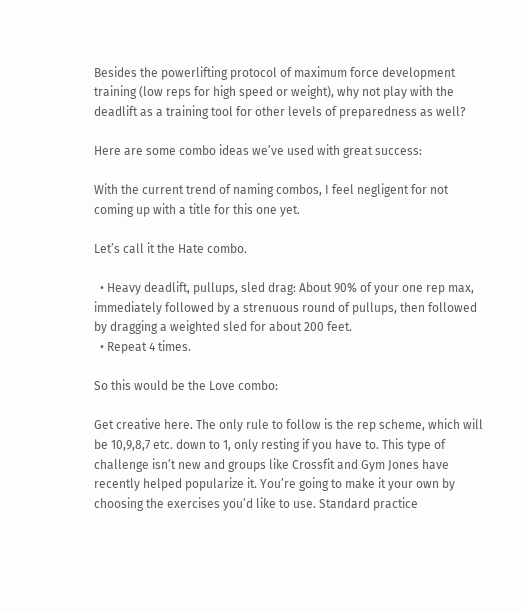Besides the powerlifting protocol of maximum force development training (low reps for high speed or weight), why not play with the deadlift as a training tool for other levels of preparedness as well?

Here are some combo ideas we’ve used with great success:

With the current trend of naming combos, I feel negligent for not coming up with a title for this one yet.

Let’s call it the Hate combo.

  • Heavy deadlift, pullups, sled drag: About 90% of your one rep max, immediately followed by a strenuous round of pullups, then followed by dragging a weighted sled for about 200 feet.
  • Repeat 4 times.

So this would be the Love combo:

Get creative here. The only rule to follow is the rep scheme, which will be 10,9,8,7 etc. down to 1, only resting if you have to. This type of challenge isn’t new and groups like Crossfit and Gym Jones have recently helped popularize it. You’re going to make it your own by choosing the exercises you’d like to use. Standard practice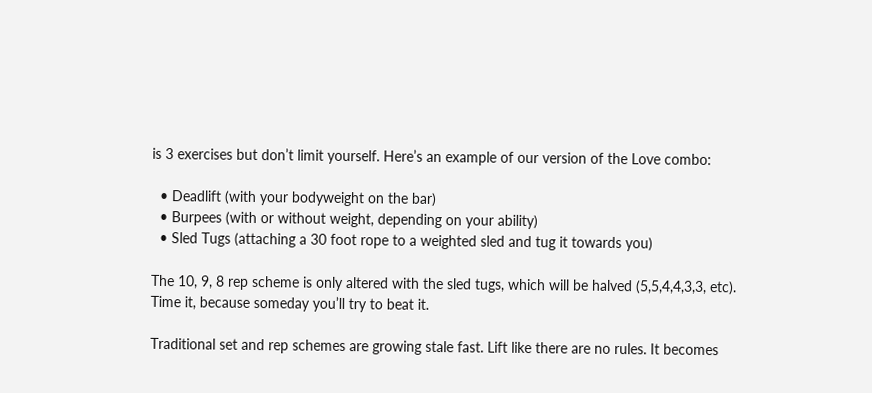is 3 exercises but don’t limit yourself. Here’s an example of our version of the Love combo:

  • Deadlift (with your bodyweight on the bar)
  • Burpees (with or without weight, depending on your ability)
  • Sled Tugs (attaching a 30 foot rope to a weighted sled and tug it towards you)

The 10, 9, 8 rep scheme is only altered with the sled tugs, which will be halved (5,5,4,4,3,3, etc). Time it, because someday you’ll try to beat it.

Traditional set and rep schemes are growing stale fast. Lift like there are no rules. It becomes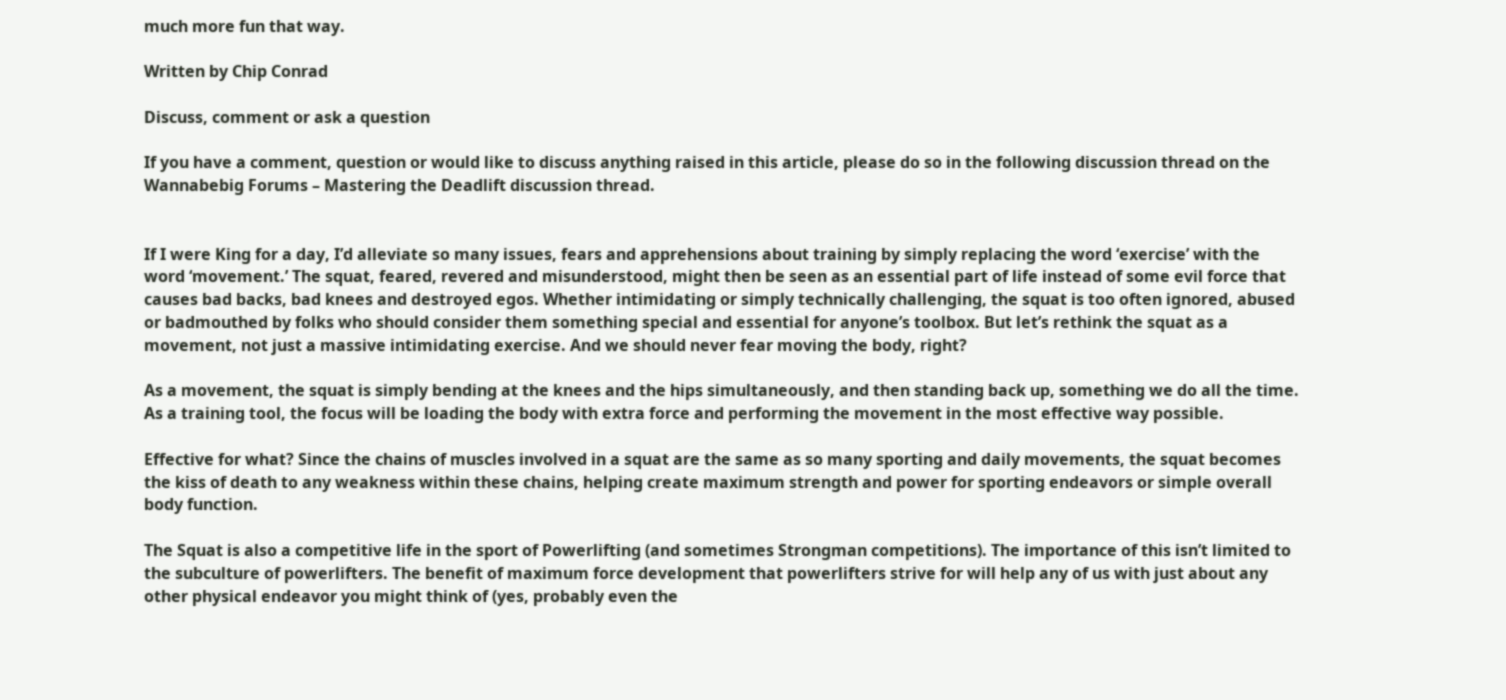much more fun that way.

Written by Chip Conrad

Discuss, comment or ask a question

If you have a comment, question or would like to discuss anything raised in this article, please do so in the following discussion thread on the Wannabebig Forums – Mastering the Deadlift discussion thread.


If I were King for a day, I’d alleviate so many issues, fears and apprehensions about training by simply replacing the word ‘exercise’ with the word ‘movement.’ The squat, feared, revered and misunderstood, might then be seen as an essential part of life instead of some evil force that causes bad backs, bad knees and destroyed egos. Whether intimidating or simply technically challenging, the squat is too often ignored, abused or badmouthed by folks who should consider them something special and essential for anyone’s toolbox. But let’s rethink the squat as a movement, not just a massive intimidating exercise. And we should never fear moving the body, right?

As a movement, the squat is simply bending at the knees and the hips simultaneously, and then standing back up, something we do all the time. As a training tool, the focus will be loading the body with extra force and performing the movement in the most effective way possible.

Effective for what? Since the chains of muscles involved in a squat are the same as so many sporting and daily movements, the squat becomes the kiss of death to any weakness within these chains, helping create maximum strength and power for sporting endeavors or simple overall body function.

The Squat is also a competitive life in the sport of Powerlifting (and sometimes Strongman competitions). The importance of this isn’t limited to the subculture of powerlifters. The benefit of maximum force development that powerlifters strive for will help any of us with just about any other physical endeavor you might think of (yes, probably even the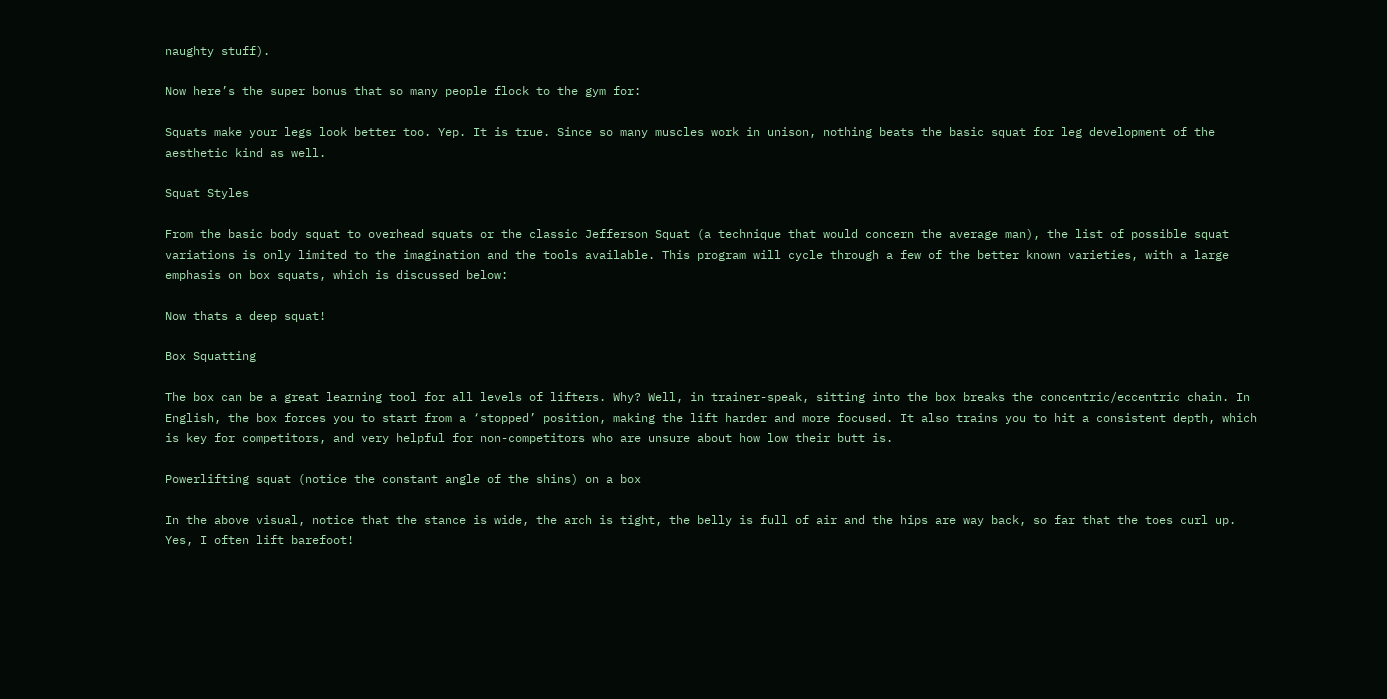naughty stuff).

Now here’s the super bonus that so many people flock to the gym for:

Squats make your legs look better too. Yep. It is true. Since so many muscles work in unison, nothing beats the basic squat for leg development of the aesthetic kind as well.

Squat Styles

From the basic body squat to overhead squats or the classic Jefferson Squat (a technique that would concern the average man), the list of possible squat variations is only limited to the imagination and the tools available. This program will cycle through a few of the better known varieties, with a large emphasis on box squats, which is discussed below:

Now thats a deep squat!

Box Squatting

The box can be a great learning tool for all levels of lifters. Why? Well, in trainer-speak, sitting into the box breaks the concentric/eccentric chain. In English, the box forces you to start from a ‘stopped’ position, making the lift harder and more focused. It also trains you to hit a consistent depth, which is key for competitors, and very helpful for non-competitors who are unsure about how low their butt is.

Powerlifting squat (notice the constant angle of the shins) on a box

In the above visual, notice that the stance is wide, the arch is tight, the belly is full of air and the hips are way back, so far that the toes curl up. Yes, I often lift barefoot!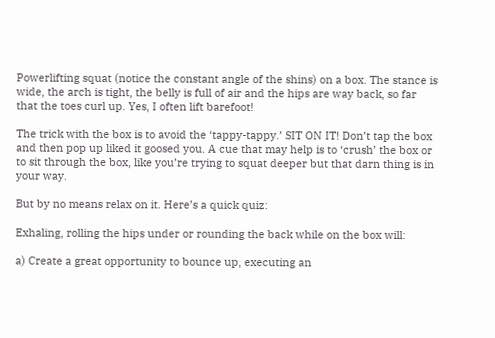Powerlifting squat (notice the constant angle of the shins) on a box. The stance is wide, the arch is tight, the belly is full of air and the hips are way back, so far that the toes curl up. Yes, I often lift barefoot!

The trick with the box is to avoid the ‘tappy-tappy.’ SIT ON IT! Don’t tap the box and then pop up liked it goosed you. A cue that may help is to ‘crush’ the box or to sit through the box, like you’re trying to squat deeper but that darn thing is in your way.

But by no means relax on it. Here’s a quick quiz:

Exhaling, rolling the hips under or rounding the back while on the box will:

a) Create a great opportunity to bounce up, executing an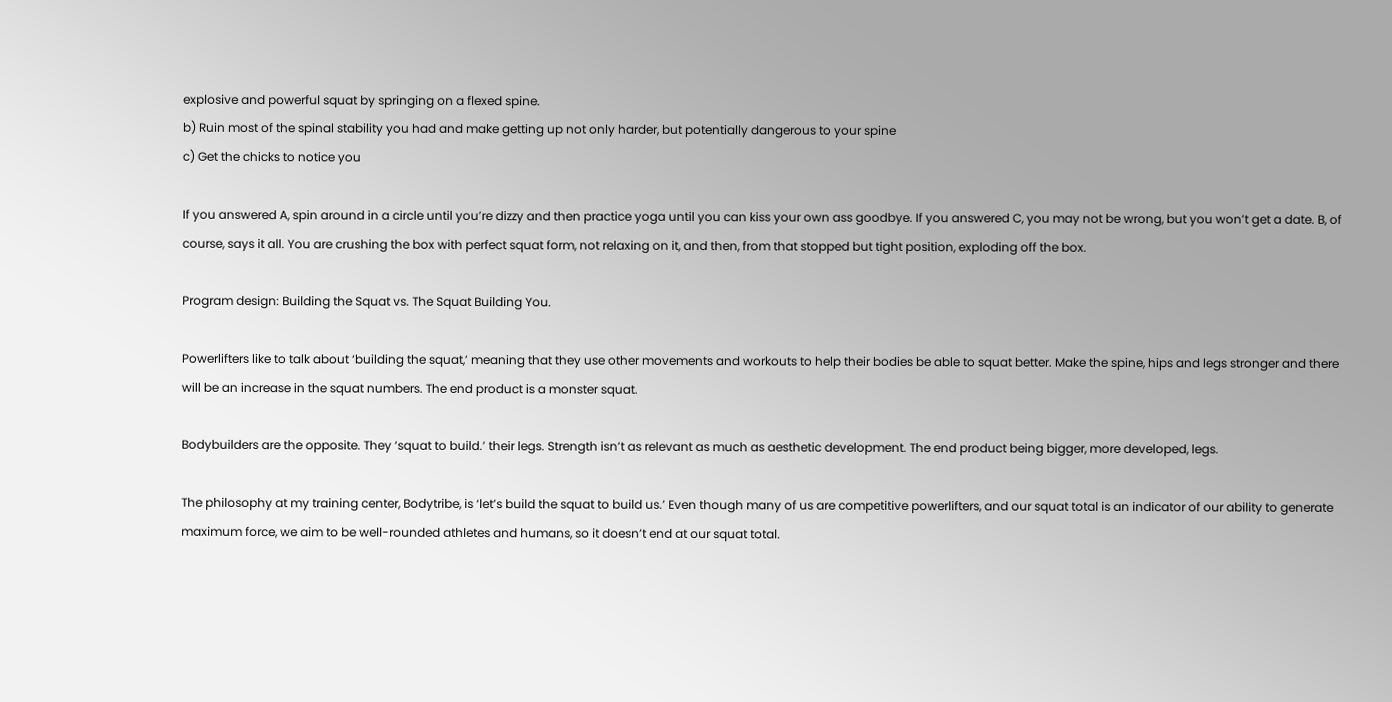explosive and powerful squat by springing on a flexed spine.
b) Ruin most of the spinal stability you had and make getting up not only harder, but potentially dangerous to your spine
c) Get the chicks to notice you

If you answered A, spin around in a circle until you’re dizzy and then practice yoga until you can kiss your own ass goodbye. If you answered C, you may not be wrong, but you won’t get a date. B, of course, says it all. You are crushing the box with perfect squat form, not relaxing on it, and then, from that stopped but tight position, exploding off the box.

Program design: Building the Squat vs. The Squat Building You.

Powerlifters like to talk about ‘building the squat,’ meaning that they use other movements and workouts to help their bodies be able to squat better. Make the spine, hips and legs stronger and there will be an increase in the squat numbers. The end product is a monster squat.

Bodybuilders are the opposite. They ‘squat to build.’ their legs. Strength isn’t as relevant as much as aesthetic development. The end product being bigger, more developed, legs.

The philosophy at my training center, Bodytribe, is ‘let’s build the squat to build us.’ Even though many of us are competitive powerlifters, and our squat total is an indicator of our ability to generate maximum force, we aim to be well-rounded athletes and humans, so it doesn’t end at our squat total.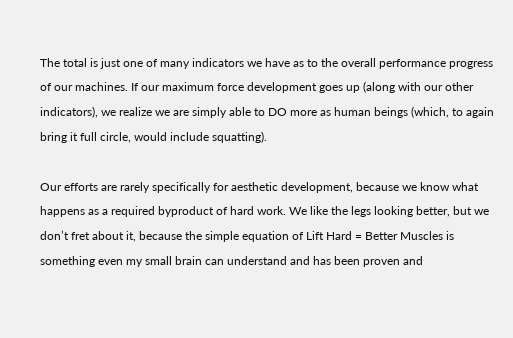The total is just one of many indicators we have as to the overall performance progress of our machines. If our maximum force development goes up (along with our other indicators), we realize we are simply able to DO more as human beings (which, to again bring it full circle, would include squatting).

Our efforts are rarely specifically for aesthetic development, because we know what happens as a required byproduct of hard work. We like the legs looking better, but we don’t fret about it, because the simple equation of Lift Hard = Better Muscles is something even my small brain can understand and has been proven and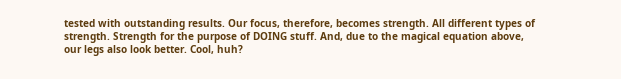tested with outstanding results. Our focus, therefore, becomes strength. All different types of strength. Strength for the purpose of DOING stuff. And, due to the magical equation above, our legs also look better. Cool, huh?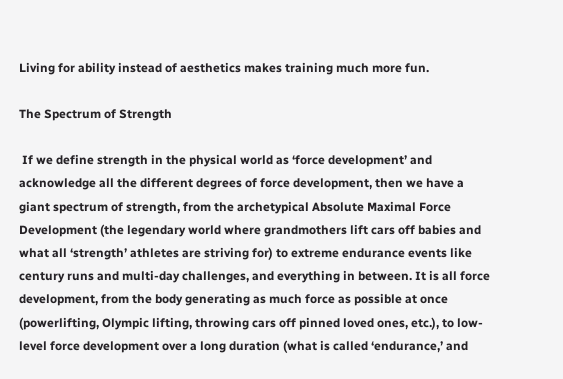Living for ability instead of aesthetics makes training much more fun.

The Spectrum of Strength

 If we define strength in the physical world as ‘force development’ and acknowledge all the different degrees of force development, then we have a giant spectrum of strength, from the archetypical Absolute Maximal Force Development (the legendary world where grandmothers lift cars off babies and what all ‘strength’ athletes are striving for) to extreme endurance events like century runs and multi-day challenges, and everything in between. It is all force development, from the body generating as much force as possible at once (powerlifting, Olympic lifting, throwing cars off pinned loved ones, etc.), to low-level force development over a long duration (what is called ‘endurance,’ and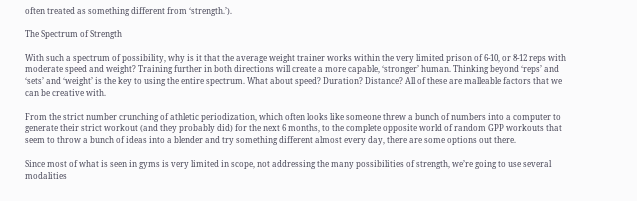often treated as something different from ‘strength.’).

The Spectrum of Strength

With such a spectrum of possibility, why is it that the average weight trainer works within the very limited prison of 6-10, or 8-12 reps with moderate speed and weight? Training further in both directions will create a more capable, ‘stronger’ human. Thinking beyond ‘reps’ and ‘sets’ and ‘weight’ is the key to using the entire spectrum. What about speed? Duration? Distance? All of these are malleable factors that we can be creative with.

From the strict number crunching of athletic periodization, which often looks like someone threw a bunch of numbers into a computer to generate their strict workout (and they probably did) for the next 6 months, to the complete opposite world of random GPP workouts that seem to throw a bunch of ideas into a blender and try something different almost every day, there are some options out there.

Since most of what is seen in gyms is very limited in scope, not addressing the many possibilities of strength, we’re going to use several modalities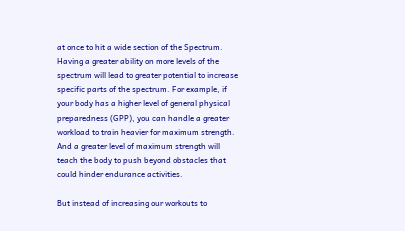at once to hit a wide section of the Spectrum. Having a greater ability on more levels of the spectrum will lead to greater potential to increase specific parts of the spectrum. For example, if your body has a higher level of general physical preparedness (GPP), you can handle a greater workload to train heavier for maximum strength. And a greater level of maximum strength will teach the body to push beyond obstacles that could hinder endurance activities.

But instead of increasing our workouts to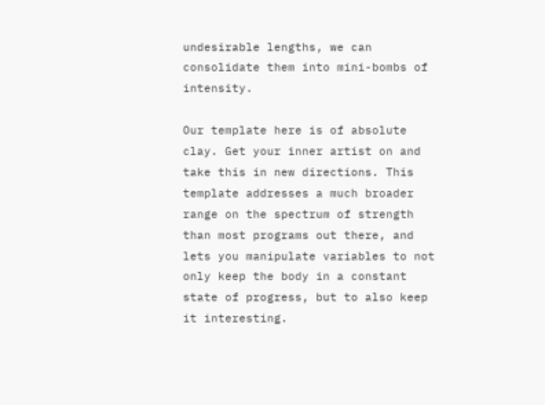undesirable lengths, we can consolidate them into mini-bombs of intensity.

Our template here is of absolute clay. Get your inner artist on and take this in new directions. This template addresses a much broader range on the spectrum of strength than most programs out there, and lets you manipulate variables to not only keep the body in a constant state of progress, but to also keep it interesting.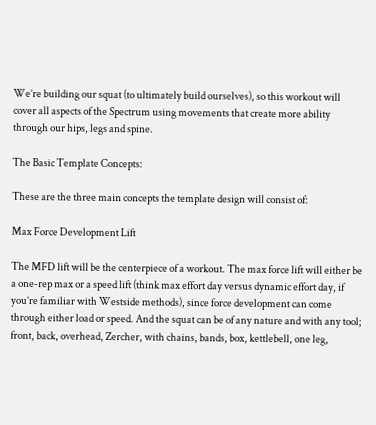We’re building our squat (to ultimately build ourselves), so this workout will cover all aspects of the Spectrum using movements that create more ability through our hips, legs and spine.

The Basic Template Concepts:

These are the three main concepts the template design will consist of:

Max Force Development Lift

The MFD lift will be the centerpiece of a workout. The max force lift will either be a one-rep max or a speed lift (think max effort day versus dynamic effort day, if you’re familiar with Westside methods), since force development can come through either load or speed. And the squat can be of any nature and with any tool; front, back, overhead, Zercher, with chains, bands, box, kettlebell, one leg,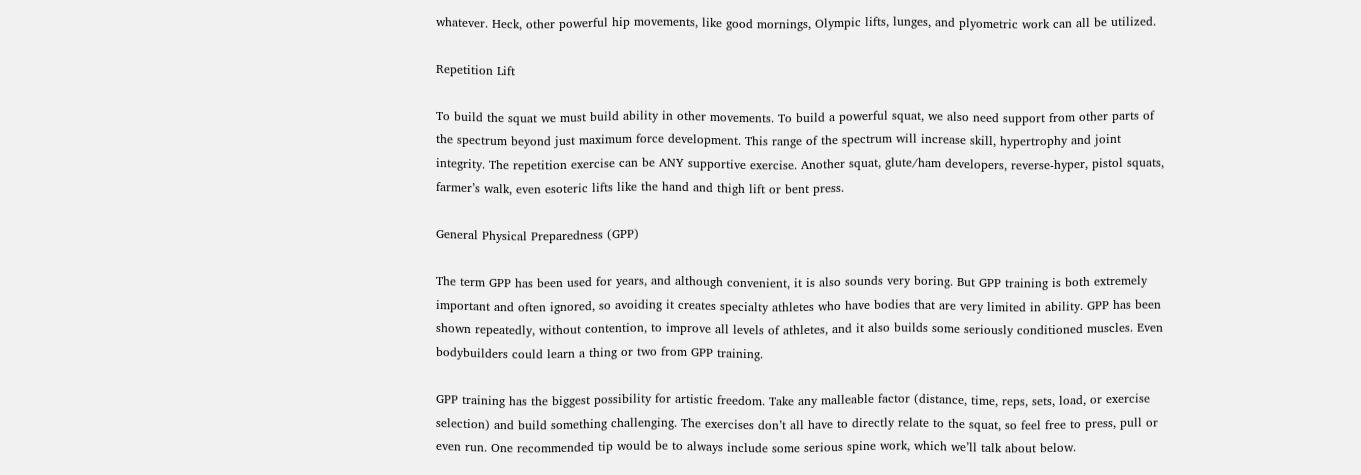whatever. Heck, other powerful hip movements, like good mornings, Olympic lifts, lunges, and plyometric work can all be utilized.

Repetition Lift

To build the squat we must build ability in other movements. To build a powerful squat, we also need support from other parts of the spectrum beyond just maximum force development. This range of the spectrum will increase skill, hypertrophy and joint integrity. The repetition exercise can be ANY supportive exercise. Another squat, glute/ham developers, reverse-hyper, pistol squats, farmer’s walk, even esoteric lifts like the hand and thigh lift or bent press.

General Physical Preparedness (GPP)

The term GPP has been used for years, and although convenient, it is also sounds very boring. But GPP training is both extremely important and often ignored, so avoiding it creates specialty athletes who have bodies that are very limited in ability. GPP has been shown repeatedly, without contention, to improve all levels of athletes, and it also builds some seriously conditioned muscles. Even bodybuilders could learn a thing or two from GPP training.

GPP training has the biggest possibility for artistic freedom. Take any malleable factor (distance, time, reps, sets, load, or exercise selection) and build something challenging. The exercises don’t all have to directly relate to the squat, so feel free to press, pull or even run. One recommended tip would be to always include some serious spine work, which we’ll talk about below.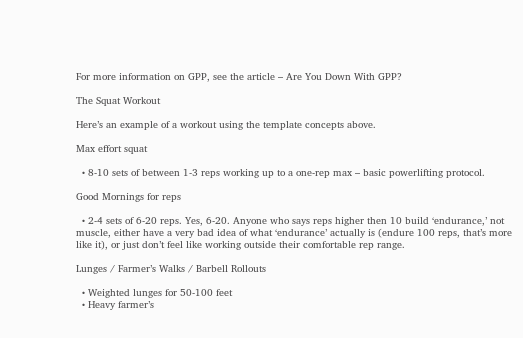For more information on GPP, see the article – Are You Down With GPP?

The Squat Workout

Here’s an example of a workout using the template concepts above.

Max effort squat

  • 8-10 sets of between 1-3 reps working up to a one-rep max – basic powerlifting protocol.

Good Mornings for reps

  • 2-4 sets of 6-20 reps. Yes, 6-20. Anyone who says reps higher then 10 build ‘endurance,’ not muscle, either have a very bad idea of what ‘endurance’ actually is (endure 100 reps, that’s more like it), or just don’t feel like working outside their comfortable rep range.

Lunges / Farmer’s Walks / Barbell Rollouts

  • Weighted lunges for 50-100 feet
  • Heavy farmer’s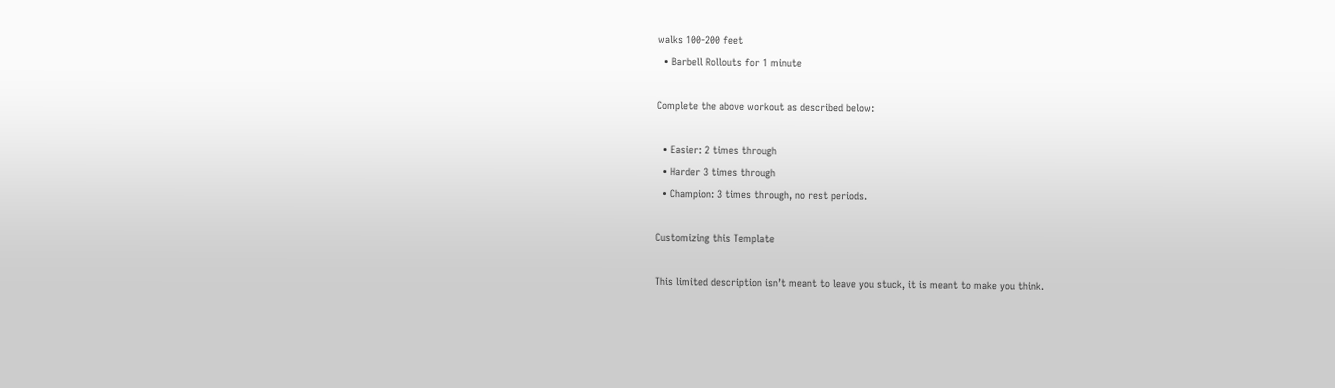walks 100-200 feet
  • Barbell Rollouts for 1 minute

Complete the above workout as described below:

  • Easier: 2 times through
  • Harder 3 times through
  • Champion: 3 times through, no rest periods.

Customizing this Template

This limited description isn’t meant to leave you stuck, it is meant to make you think.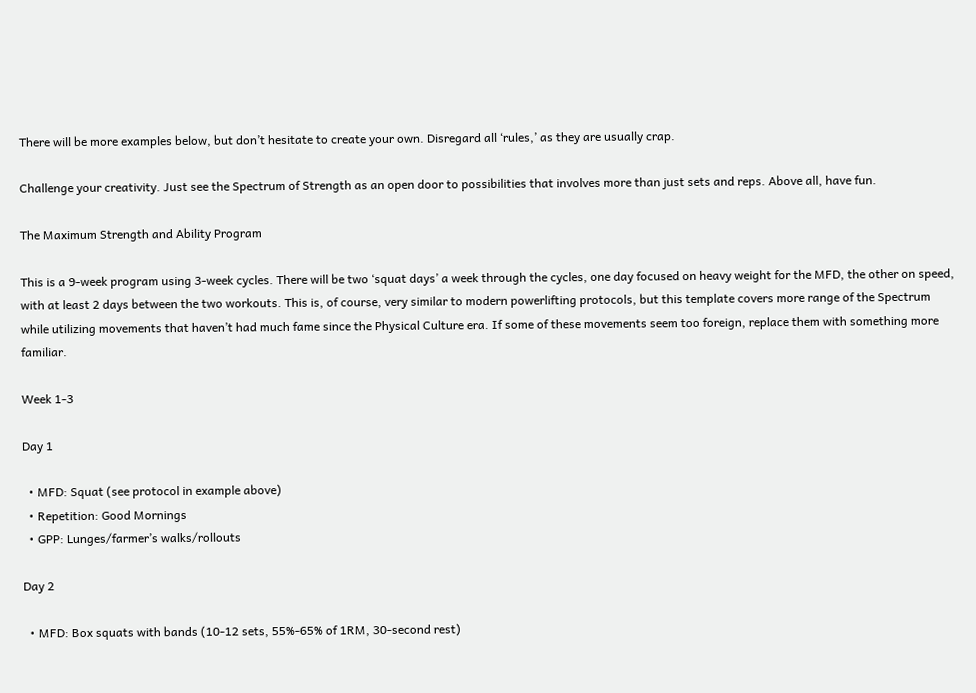There will be more examples below, but don’t hesitate to create your own. Disregard all ‘rules,’ as they are usually crap.

Challenge your creativity. Just see the Spectrum of Strength as an open door to possibilities that involves more than just sets and reps. Above all, have fun.

The Maximum Strength and Ability Program

This is a 9-week program using 3-week cycles. There will be two ‘squat days’ a week through the cycles, one day focused on heavy weight for the MFD, the other on speed, with at least 2 days between the two workouts. This is, of course, very similar to modern powerlifting protocols, but this template covers more range of the Spectrum while utilizing movements that haven’t had much fame since the Physical Culture era. If some of these movements seem too foreign, replace them with something more familiar.

Week 1-3

Day 1

  • MFD: Squat (see protocol in example above)
  • Repetition: Good Mornings
  • GPP: Lunges/farmer’s walks/rollouts

Day 2

  • MFD: Box squats with bands (10-12 sets, 55%-65% of 1RM, 30-second rest)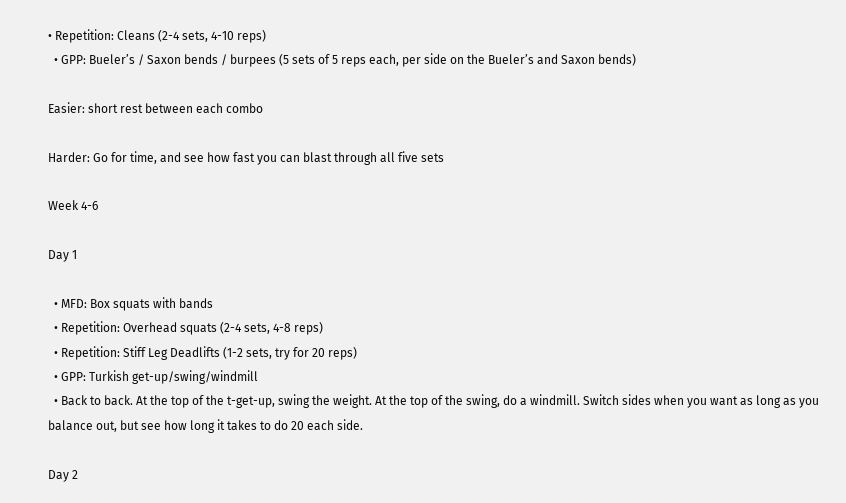• Repetition: Cleans (2-4 sets, 4-10 reps)
  • GPP: Bueler’s / Saxon bends / burpees (5 sets of 5 reps each, per side on the Bueler’s and Saxon bends)

Easier: short rest between each combo

Harder: Go for time, and see how fast you can blast through all five sets

Week 4-6

Day 1

  • MFD: Box squats with bands
  • Repetition: Overhead squats (2-4 sets, 4-8 reps)
  • Repetition: Stiff Leg Deadlifts (1-2 sets, try for 20 reps)
  • GPP: Turkish get-up/swing/windmill
  • Back to back. At the top of the t-get-up, swing the weight. At the top of the swing, do a windmill. Switch sides when you want as long as you balance out, but see how long it takes to do 20 each side.

Day 2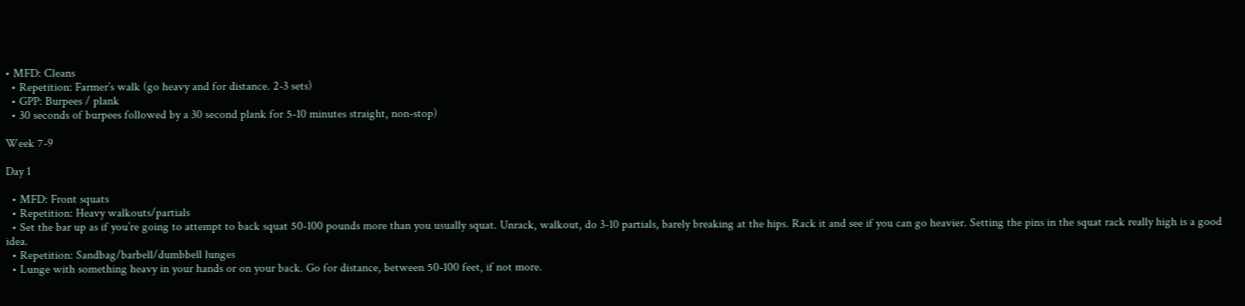• MFD: Cleans
  • Repetition: Farmer’s walk (go heavy and for distance. 2-3 sets)
  • GPP: Burpees / plank
  • 30 seconds of burpees followed by a 30 second plank for 5-10 minutes straight, non-stop)

Week 7-9

Day 1

  • MFD: Front squats
  • Repetition: Heavy walkouts/partials
  • Set the bar up as if you’re going to attempt to back squat 50-100 pounds more than you usually squat. Unrack, walkout, do 3-10 partials, barely breaking at the hips. Rack it and see if you can go heavier. Setting the pins in the squat rack really high is a good idea.
  • Repetition: Sandbag/barbell/dumbbell lunges
  • Lunge with something heavy in your hands or on your back. Go for distance, between 50-100 feet, if not more.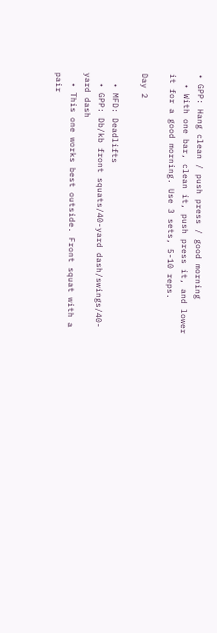• GPP: Hang clean / push press / good morning
  • With one bar, clean it, push press it, and lower it for a good morning. Use 3 sets, 5-10 reps.

Day 2

  • MFD: Deadlifts
  • GPP: Db/kb front squats/40-yard dash/swings/40-yard dash
  • This one works best outside. Front squat with a pair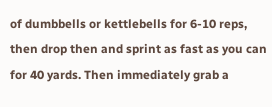of dumbbells or kettlebells for 6-10 reps, then drop then and sprint as fast as you can for 40 yards. Then immediately grab a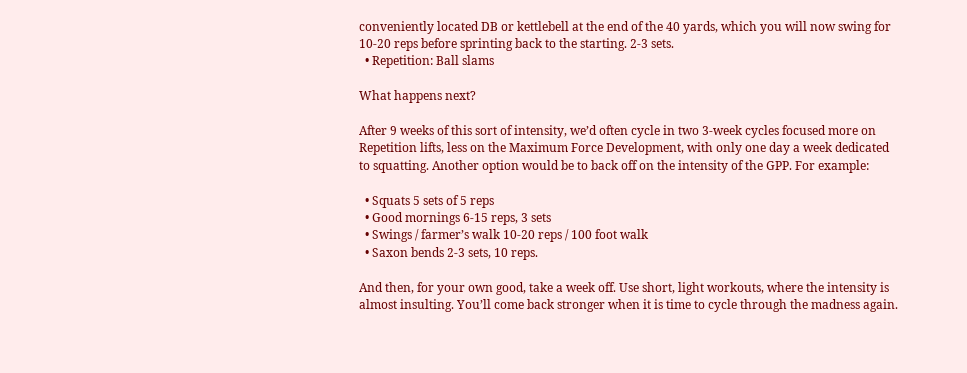conveniently located DB or kettlebell at the end of the 40 yards, which you will now swing for 10-20 reps before sprinting back to the starting. 2-3 sets.
  • Repetition: Ball slams

What happens next?

After 9 weeks of this sort of intensity, we’d often cycle in two 3-week cycles focused more on Repetition lifts, less on the Maximum Force Development, with only one day a week dedicated to squatting. Another option would be to back off on the intensity of the GPP. For example:

  • Squats 5 sets of 5 reps
  • Good mornings 6-15 reps, 3 sets
  • Swings / farmer’s walk 10-20 reps / 100 foot walk
  • Saxon bends 2-3 sets, 10 reps.

And then, for your own good, take a week off. Use short, light workouts, where the intensity is almost insulting. You’ll come back stronger when it is time to cycle through the madness again.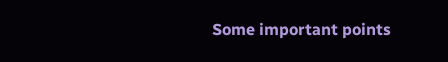Some important points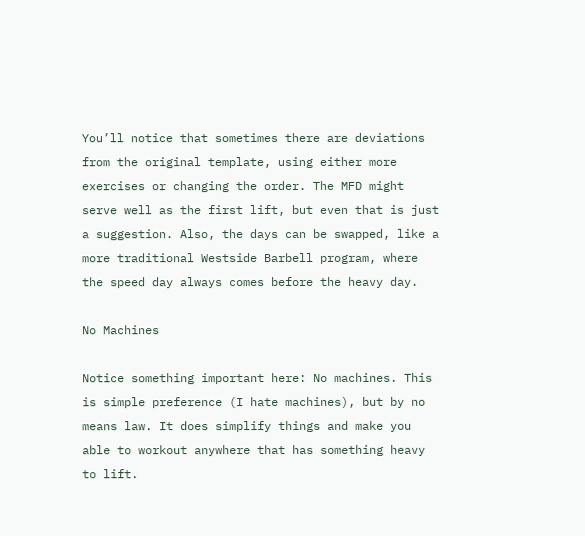You’ll notice that sometimes there are deviations from the original template, using either more exercises or changing the order. The MFD might serve well as the first lift, but even that is just a suggestion. Also, the days can be swapped, like a more traditional Westside Barbell program, where the speed day always comes before the heavy day.

No Machines

Notice something important here: No machines. This is simple preference (I hate machines), but by no means law. It does simplify things and make you able to workout anywhere that has something heavy to lift.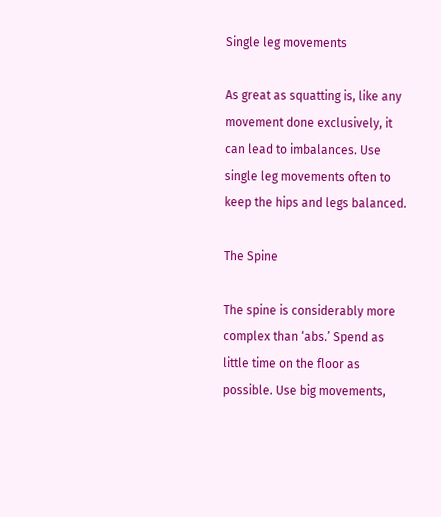Single leg movements

As great as squatting is, like any movement done exclusively, it can lead to imbalances. Use single leg movements often to keep the hips and legs balanced.

The Spine

The spine is considerably more complex than ‘abs.’ Spend as little time on the floor as possible. Use big movements,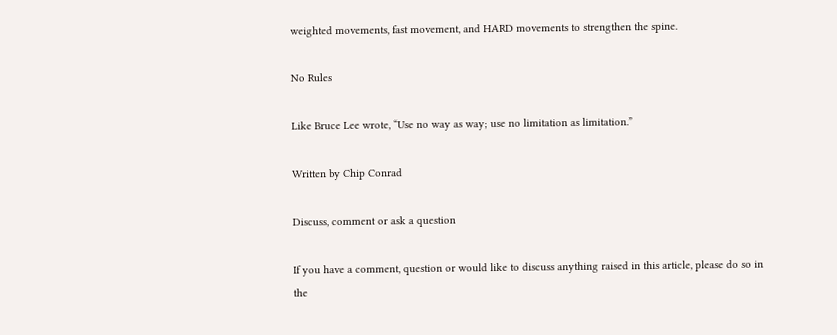weighted movements, fast movement, and HARD movements to strengthen the spine.

No Rules

Like Bruce Lee wrote, “Use no way as way; use no limitation as limitation.”

Written by Chip Conrad

Discuss, comment or ask a question

If you have a comment, question or would like to discuss anything raised in this article, please do so in the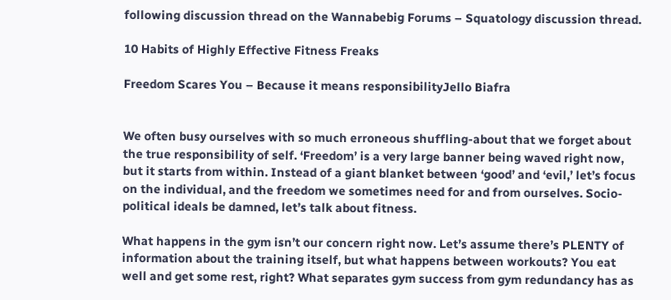following discussion thread on the Wannabebig Forums – Squatology discussion thread.

10 Habits of Highly Effective Fitness Freaks

Freedom Scares You – Because it means responsibilityJello Biafra


We often busy ourselves with so much erroneous shuffling-about that we forget about the true responsibility of self. ‘Freedom’ is a very large banner being waved right now, but it starts from within. Instead of a giant blanket between ‘good’ and ‘evil,’ let’s focus on the individual, and the freedom we sometimes need for and from ourselves. Socio-political ideals be damned, let’s talk about fitness.

What happens in the gym isn’t our concern right now. Let’s assume there’s PLENTY of information about the training itself, but what happens between workouts? You eat well and get some rest, right? What separates gym success from gym redundancy has as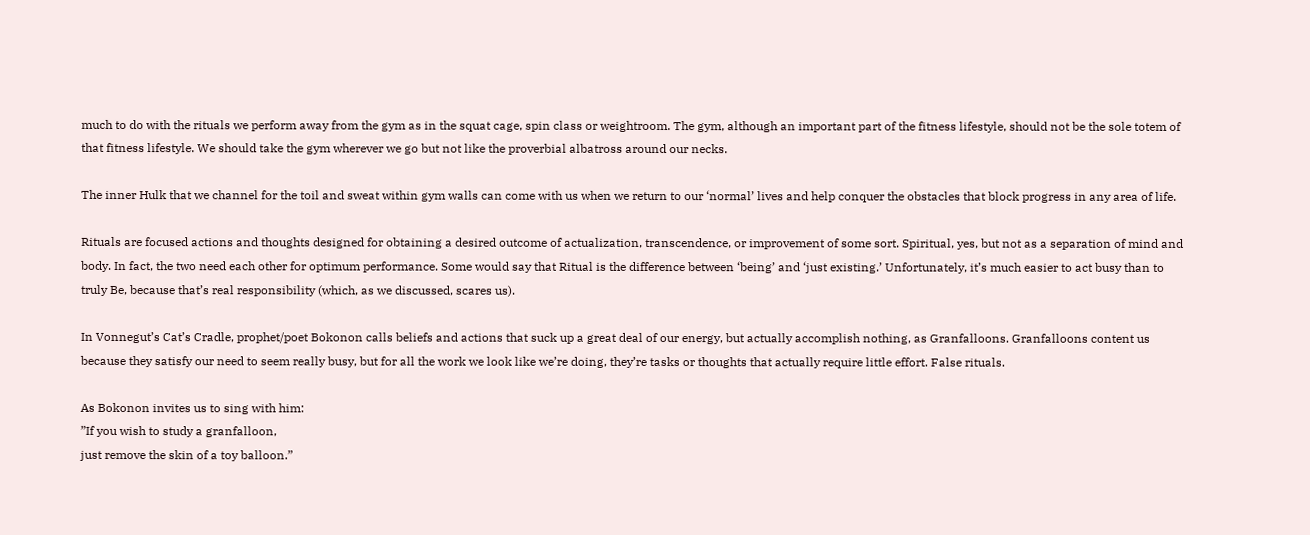much to do with the rituals we perform away from the gym as in the squat cage, spin class or weightroom. The gym, although an important part of the fitness lifestyle, should not be the sole totem of that fitness lifestyle. We should take the gym wherever we go but not like the proverbial albatross around our necks.

The inner Hulk that we channel for the toil and sweat within gym walls can come with us when we return to our ‘normal’ lives and help conquer the obstacles that block progress in any area of life.

Rituals are focused actions and thoughts designed for obtaining a desired outcome of actualization, transcendence, or improvement of some sort. Spiritual, yes, but not as a separation of mind and body. In fact, the two need each other for optimum performance. Some would say that Ritual is the difference between ‘being’ and ‘just existing.’ Unfortunately, it’s much easier to act busy than to truly Be, because that’s real responsibility (which, as we discussed, scares us).

In Vonnegut’s Cat’s Cradle, prophet/poet Bokonon calls beliefs and actions that suck up a great deal of our energy, but actually accomplish nothing, as Granfalloons. Granfalloons content us because they satisfy our need to seem really busy, but for all the work we look like we’re doing, they’re tasks or thoughts that actually require little effort. False rituals.

As Bokonon invites us to sing with him:
”If you wish to study a granfalloon,
just remove the skin of a toy balloon.”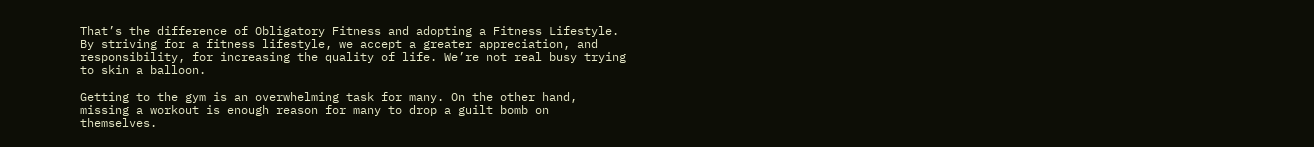That’s the difference of Obligatory Fitness and adopting a Fitness Lifestyle. By striving for a fitness lifestyle, we accept a greater appreciation, and responsibility, for increasing the quality of life. We’re not real busy trying to skin a balloon.

Getting to the gym is an overwhelming task for many. On the other hand, missing a workout is enough reason for many to drop a guilt bomb on themselves.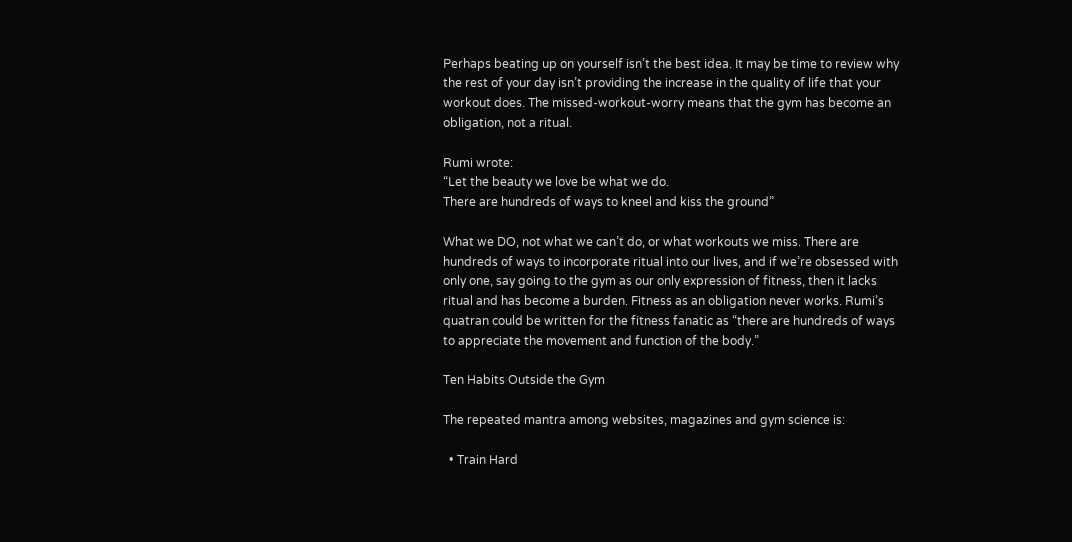Perhaps beating up on yourself isn’t the best idea. It may be time to review why the rest of your day isn’t providing the increase in the quality of life that your workout does. The missed-workout-worry means that the gym has become an obligation, not a ritual.

Rumi wrote:
“Let the beauty we love be what we do.
There are hundreds of ways to kneel and kiss the ground”

What we DO, not what we can’t do, or what workouts we miss. There are hundreds of ways to incorporate ritual into our lives, and if we’re obsessed with only one, say going to the gym as our only expression of fitness, then it lacks ritual and has become a burden. Fitness as an obligation never works. Rumi’s quatran could be written for the fitness fanatic as “there are hundreds of ways to appreciate the movement and function of the body.”

Ten Habits Outside the Gym

The repeated mantra among websites, magazines and gym science is:

  • Train Hard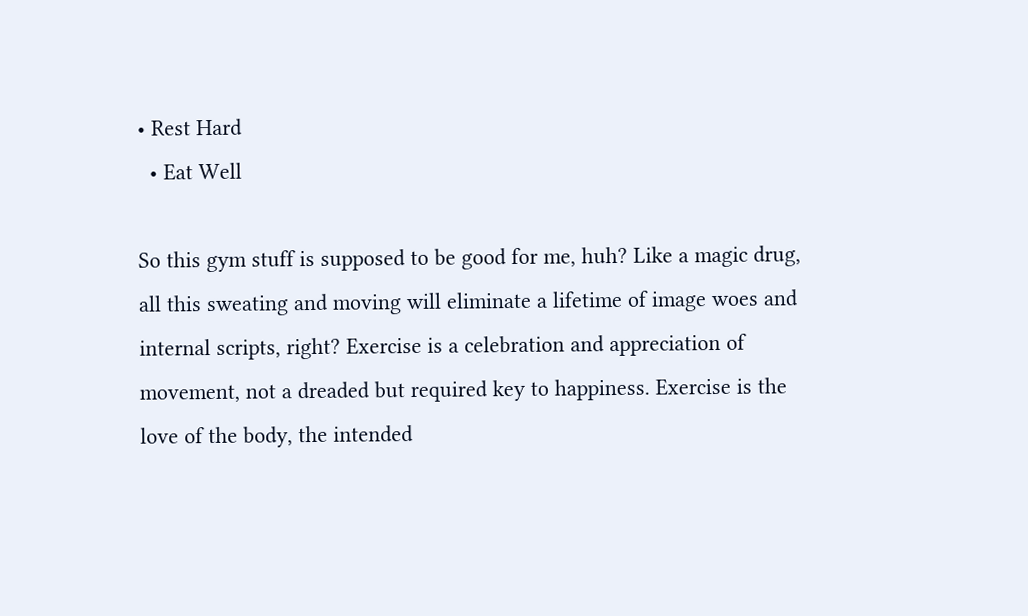• Rest Hard
  • Eat Well

So this gym stuff is supposed to be good for me, huh? Like a magic drug, all this sweating and moving will eliminate a lifetime of image woes and internal scripts, right? Exercise is a celebration and appreciation of movement, not a dreaded but required key to happiness. Exercise is the love of the body, the intended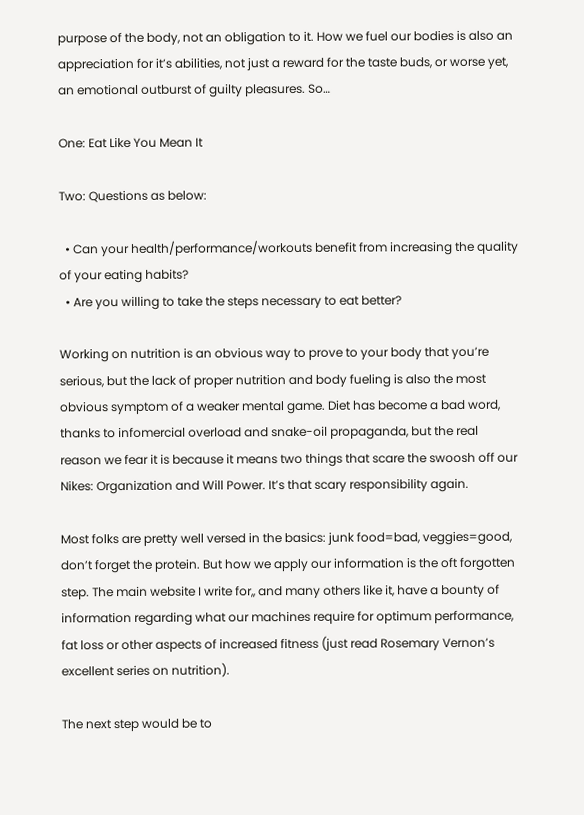purpose of the body, not an obligation to it. How we fuel our bodies is also an appreciation for it’s abilities, not just a reward for the taste buds, or worse yet, an emotional outburst of guilty pleasures. So…

One: Eat Like You Mean It

Two: Questions as below:

  • Can your health/performance/workouts benefit from increasing the quality of your eating habits?
  • Are you willing to take the steps necessary to eat better?

Working on nutrition is an obvious way to prove to your body that you’re serious, but the lack of proper nutrition and body fueling is also the most obvious symptom of a weaker mental game. Diet has become a bad word, thanks to infomercial overload and snake-oil propaganda, but the real reason we fear it is because it means two things that scare the swoosh off our Nikes: Organization and Will Power. It’s that scary responsibility again.

Most folks are pretty well versed in the basics: junk food=bad, veggies=good, don’t forget the protein. But how we apply our information is the oft forgotten step. The main website I write for,, and many others like it, have a bounty of information regarding what our machines require for optimum performance, fat loss or other aspects of increased fitness (just read Rosemary Vernon’s excellent series on nutrition).

The next step would be to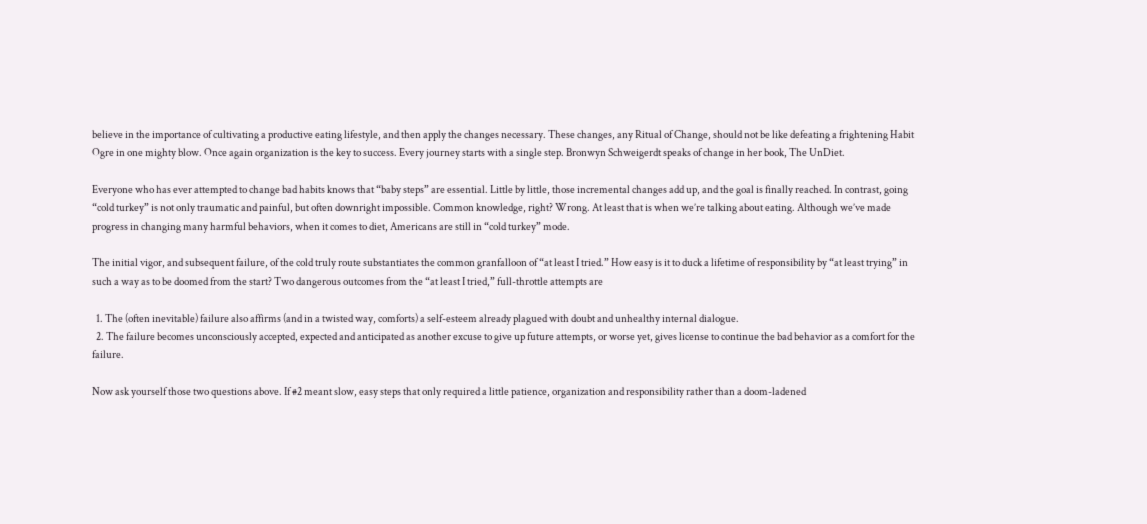believe in the importance of cultivating a productive eating lifestyle, and then apply the changes necessary. These changes, any Ritual of Change, should not be like defeating a frightening Habit Ogre in one mighty blow. Once again organization is the key to success. Every journey starts with a single step. Bronwyn Schweigerdt speaks of change in her book, The UnDiet.

Everyone who has ever attempted to change bad habits knows that “baby steps” are essential. Little by little, those incremental changes add up, and the goal is finally reached. In contrast, going “cold turkey” is not only traumatic and painful, but often downright impossible. Common knowledge, right? Wrong. At least that is when we’re talking about eating. Although we’ve made progress in changing many harmful behaviors, when it comes to diet, Americans are still in “cold turkey” mode.

The initial vigor, and subsequent failure, of the cold truly route substantiates the common granfalloon of “at least I tried.” How easy is it to duck a lifetime of responsibility by “at least trying” in such a way as to be doomed from the start? Two dangerous outcomes from the “at least I tried,” full-throttle attempts are

  1. The (often inevitable) failure also affirms (and in a twisted way, comforts) a self-esteem already plagued with doubt and unhealthy internal dialogue.
  2. The failure becomes unconsciously accepted, expected and anticipated as another excuse to give up future attempts, or worse yet, gives license to continue the bad behavior as a comfort for the failure.

Now ask yourself those two questions above. If #2 meant slow, easy steps that only required a little patience, organization and responsibility rather than a doom-ladened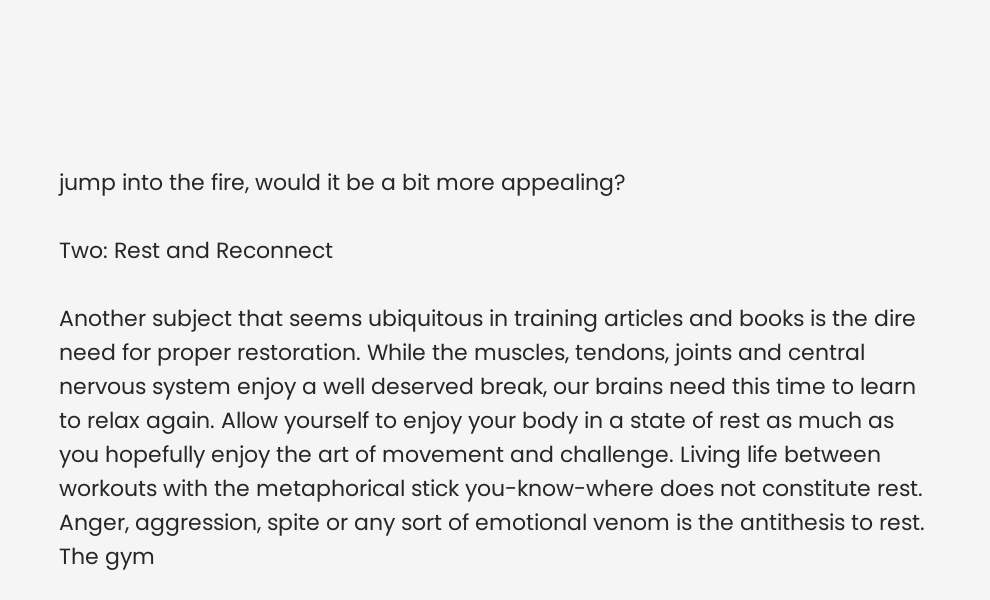jump into the fire, would it be a bit more appealing?

Two: Rest and Reconnect

Another subject that seems ubiquitous in training articles and books is the dire need for proper restoration. While the muscles, tendons, joints and central nervous system enjoy a well deserved break, our brains need this time to learn to relax again. Allow yourself to enjoy your body in a state of rest as much as you hopefully enjoy the art of movement and challenge. Living life between workouts with the metaphorical stick you-know-where does not constitute rest. Anger, aggression, spite or any sort of emotional venom is the antithesis to rest. The gym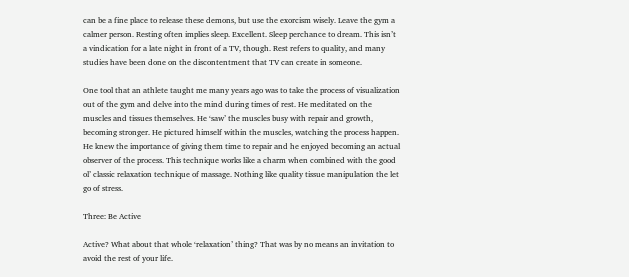can be a fine place to release these demons, but use the exorcism wisely. Leave the gym a calmer person. Resting often implies sleep. Excellent. Sleep perchance to dream. This isn’t a vindication for a late night in front of a TV, though. Rest refers to quality, and many studies have been done on the discontentment that TV can create in someone.

One tool that an athlete taught me many years ago was to take the process of visualization out of the gym and delve into the mind during times of rest. He meditated on the muscles and tissues themselves. He ‘saw’ the muscles busy with repair and growth, becoming stronger. He pictured himself within the muscles, watching the process happen. He knew the importance of giving them time to repair and he enjoyed becoming an actual observer of the process. This technique works like a charm when combined with the good ol’ classic relaxation technique of massage. Nothing like quality tissue manipulation the let go of stress.

Three: Be Active

Active? What about that whole ‘relaxation’ thing? That was by no means an invitation to avoid the rest of your life.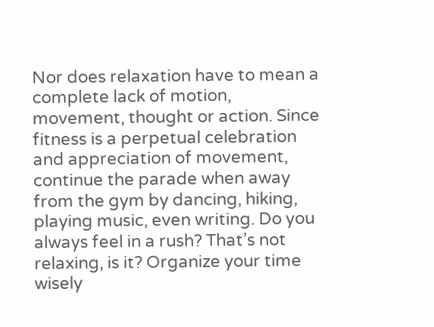Nor does relaxation have to mean a complete lack of motion, movement, thought or action. Since fitness is a perpetual celebration and appreciation of movement, continue the parade when away from the gym by dancing, hiking, playing music, even writing. Do you always feel in a rush? That’s not relaxing, is it? Organize your time wisely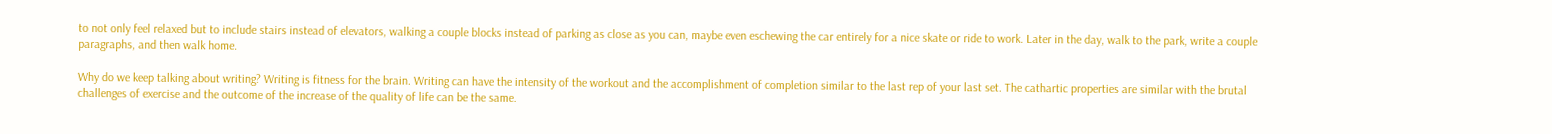to not only feel relaxed but to include stairs instead of elevators, walking a couple blocks instead of parking as close as you can, maybe even eschewing the car entirely for a nice skate or ride to work. Later in the day, walk to the park, write a couple paragraphs, and then walk home.

Why do we keep talking about writing? Writing is fitness for the brain. Writing can have the intensity of the workout and the accomplishment of completion similar to the last rep of your last set. The cathartic properties are similar with the brutal challenges of exercise and the outcome of the increase of the quality of life can be the same.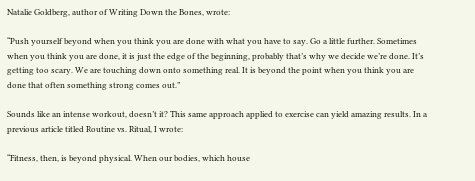Natalie Goldberg, author of Writing Down the Bones, wrote:

“Push yourself beyond when you think you are done with what you have to say. Go a little further. Sometimes when you think you are done, it is just the edge of the beginning, probably that’s why we decide we’re done. It’s getting too scary. We are touching down onto something real. It is beyond the point when you think you are done that often something strong comes out.”

Sounds like an intense workout, doesn’t it? This same approach applied to exercise can yield amazing results. In a previous article titled Routine vs. Ritual, I wrote:

“Fitness, then, is beyond physical. When our bodies, which house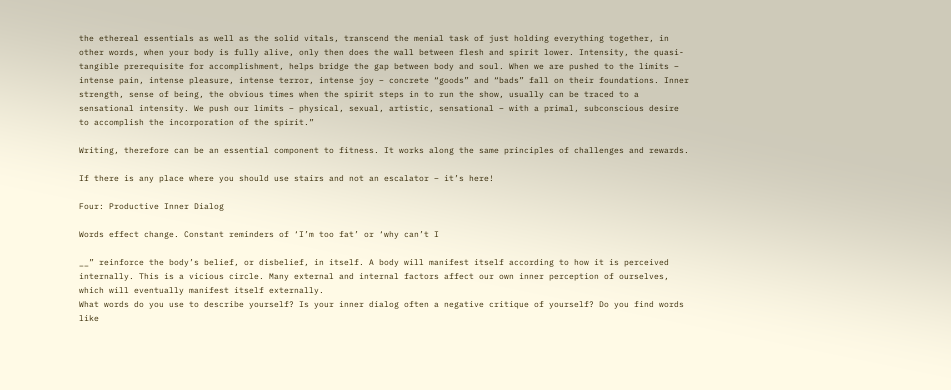the ethereal essentials as well as the solid vitals, transcend the menial task of just holding everything together, in other words, when your body is fully alive, only then does the wall between flesh and spirit lower. Intensity, the quasi-tangible prerequisite for accomplishment, helps bridge the gap between body and soul. When we are pushed to the limits – intense pain, intense pleasure, intense terror, intense joy – concrete “goods” and “bads” fall on their foundations. Inner strength, sense of being, the obvious times when the spirit steps in to run the show, usually can be traced to a sensational intensity. We push our limits – physical, sexual, artistic, sensational – with a primal, subconscious desire to accomplish the incorporation of the spirit.”

Writing, therefore can be an essential component to fitness. It works along the same principles of challenges and rewards.

If there is any place where you should use stairs and not an escalator – it’s here!

Four: Productive Inner Dialog

Words effect change. Constant reminders of ‘I’m too fat’ or ‘why can’t I

__” reinforce the body’s belief, or disbelief, in itself. A body will manifest itself according to how it is perceived internally. This is a vicious circle. Many external and internal factors affect our own inner perception of ourselves, which will eventually manifest itself externally.
What words do you use to describe yourself? Is your inner dialog often a negative critique of yourself? Do you find words like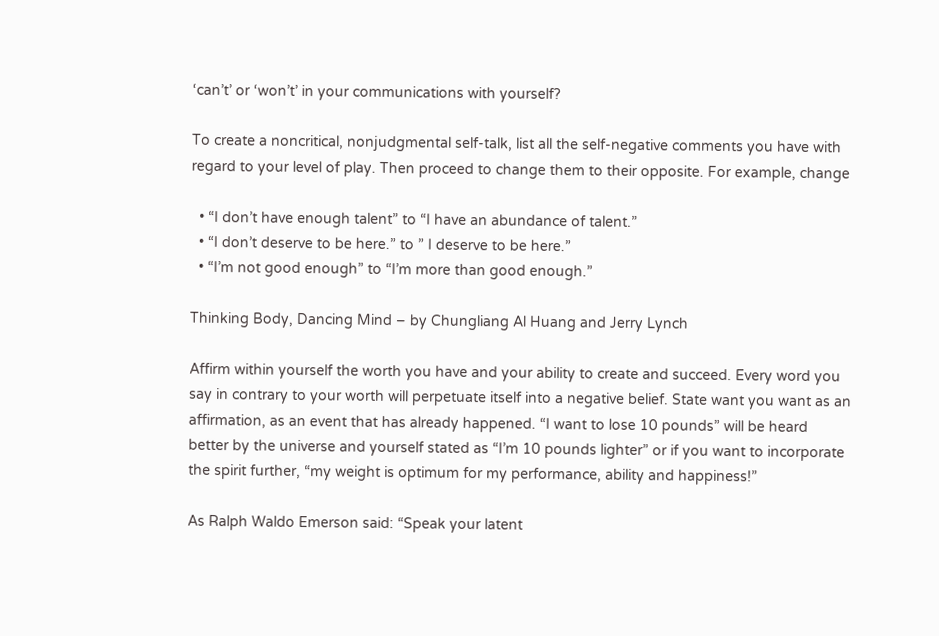‘can’t’ or ‘won’t’ in your communications with yourself?

To create a noncritical, nonjudgmental self-talk, list all the self-negative comments you have with regard to your level of play. Then proceed to change them to their opposite. For example, change

  • “I don’t have enough talent” to “I have an abundance of talent.”
  • “I don’t deserve to be here.” to ” I deserve to be here.”
  • “I’m not good enough” to “I’m more than good enough.”

Thinking Body, Dancing Mind – by Chungliang Al Huang and Jerry Lynch

Affirm within yourself the worth you have and your ability to create and succeed. Every word you say in contrary to your worth will perpetuate itself into a negative belief. State want you want as an affirmation, as an event that has already happened. “I want to lose 10 pounds” will be heard better by the universe and yourself stated as “I’m 10 pounds lighter” or if you want to incorporate the spirit further, “my weight is optimum for my performance, ability and happiness!”

As Ralph Waldo Emerson said: “Speak your latent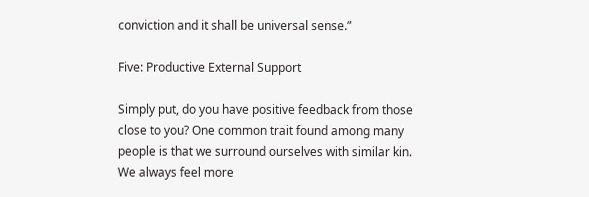conviction and it shall be universal sense.”

Five: Productive External Support

Simply put, do you have positive feedback from those close to you? One common trait found among many people is that we surround ourselves with similar kin. We always feel more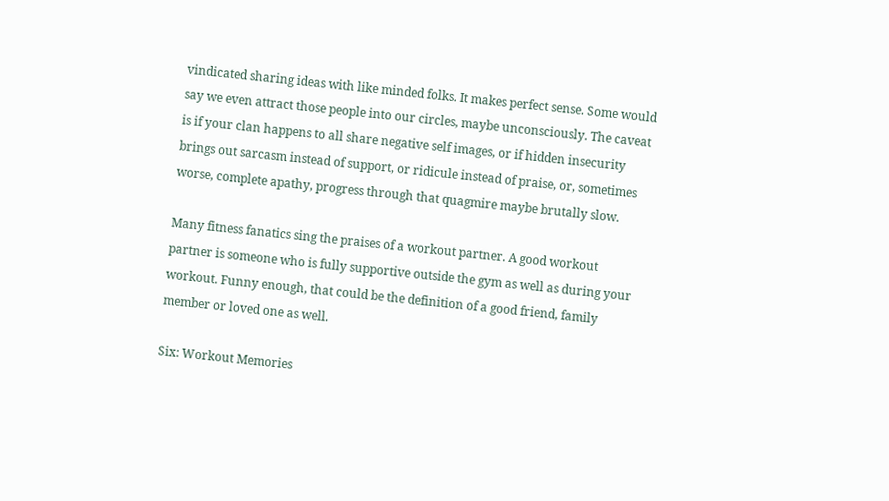vindicated sharing ideas with like minded folks. It makes perfect sense. Some would say we even attract those people into our circles, maybe unconsciously. The caveat is if your clan happens to all share negative self images, or if hidden insecurity brings out sarcasm instead of support, or ridicule instead of praise, or, sometimes worse, complete apathy, progress through that quagmire maybe brutally slow.

Many fitness fanatics sing the praises of a workout partner. A good workout partner is someone who is fully supportive outside the gym as well as during your workout. Funny enough, that could be the definition of a good friend, family member or loved one as well.

Six: Workout Memories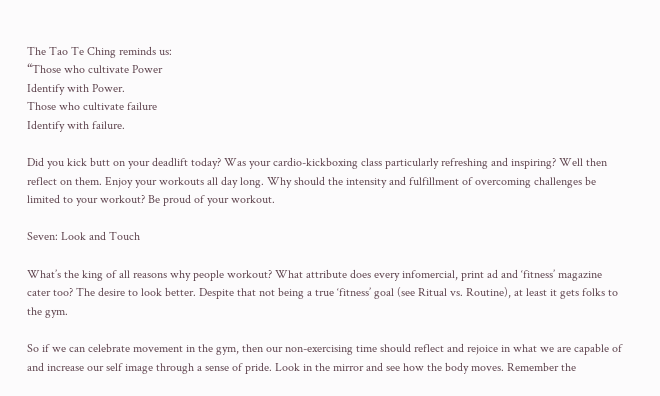The Tao Te Ching reminds us:
“Those who cultivate Power
Identify with Power.
Those who cultivate failure
Identify with failure.

Did you kick butt on your deadlift today? Was your cardio-kickboxing class particularly refreshing and inspiring? Well then reflect on them. Enjoy your workouts all day long. Why should the intensity and fulfillment of overcoming challenges be limited to your workout? Be proud of your workout.

Seven: Look and Touch

What’s the king of all reasons why people workout? What attribute does every infomercial, print ad and ‘fitness’ magazine cater too? The desire to look better. Despite that not being a true ‘fitness’ goal (see Ritual vs. Routine), at least it gets folks to the gym.

So if we can celebrate movement in the gym, then our non-exercising time should reflect and rejoice in what we are capable of and increase our self image through a sense of pride. Look in the mirror and see how the body moves. Remember the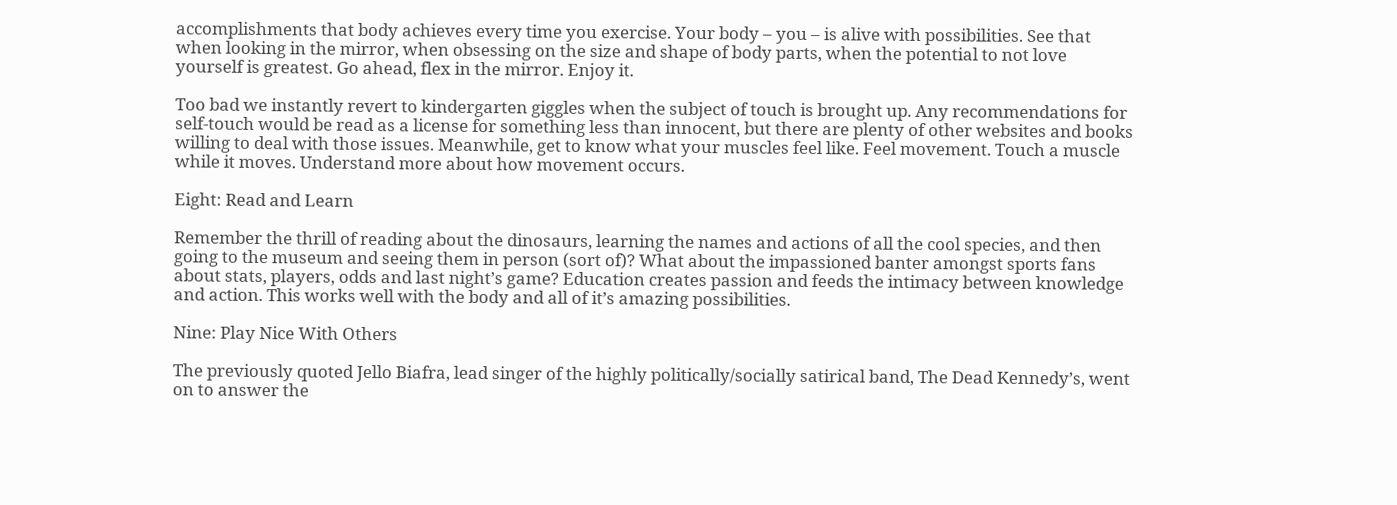accomplishments that body achieves every time you exercise. Your body – you – is alive with possibilities. See that when looking in the mirror, when obsessing on the size and shape of body parts, when the potential to not love yourself is greatest. Go ahead, flex in the mirror. Enjoy it.

Too bad we instantly revert to kindergarten giggles when the subject of touch is brought up. Any recommendations for self-touch would be read as a license for something less than innocent, but there are plenty of other websites and books willing to deal with those issues. Meanwhile, get to know what your muscles feel like. Feel movement. Touch a muscle while it moves. Understand more about how movement occurs.

Eight: Read and Learn

Remember the thrill of reading about the dinosaurs, learning the names and actions of all the cool species, and then going to the museum and seeing them in person (sort of)? What about the impassioned banter amongst sports fans about stats, players, odds and last night’s game? Education creates passion and feeds the intimacy between knowledge and action. This works well with the body and all of it’s amazing possibilities.

Nine: Play Nice With Others

The previously quoted Jello Biafra, lead singer of the highly politically/socially satirical band, The Dead Kennedy’s, went on to answer the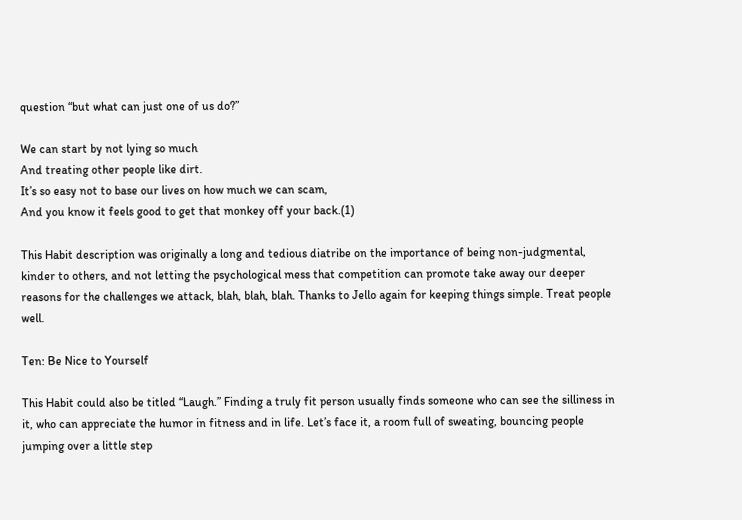question “but what can just one of us do?”

We can start by not lying so much
And treating other people like dirt.
It’s so easy not to base our lives on how much we can scam,
And you know it feels good to get that monkey off your back.(1)

This Habit description was originally a long and tedious diatribe on the importance of being non-judgmental, kinder to others, and not letting the psychological mess that competition can promote take away our deeper reasons for the challenges we attack, blah, blah, blah. Thanks to Jello again for keeping things simple. Treat people well.

Ten: Be Nice to Yourself

This Habit could also be titled “Laugh.” Finding a truly fit person usually finds someone who can see the silliness in it, who can appreciate the humor in fitness and in life. Let’s face it, a room full of sweating, bouncing people jumping over a little step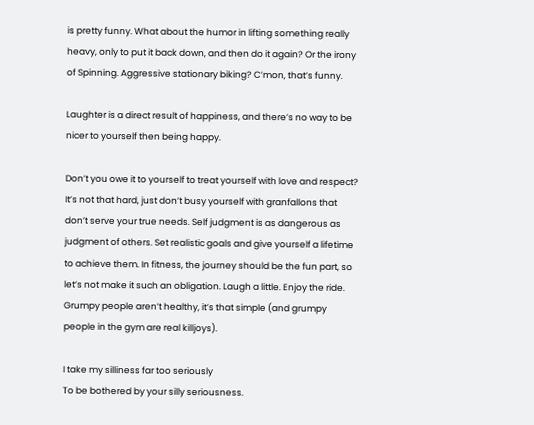is pretty funny. What about the humor in lifting something really heavy, only to put it back down, and then do it again? Or the irony of Spinning. Aggressive stationary biking? C’mon, that’s funny.

Laughter is a direct result of happiness, and there’s no way to be nicer to yourself then being happy.

Don’t you owe it to yourself to treat yourself with love and respect? It’s not that hard, just don’t busy yourself with granfallons that don’t serve your true needs. Self judgment is as dangerous as judgment of others. Set realistic goals and give yourself a lifetime to achieve them. In fitness, the journey should be the fun part, so let’s not make it such an obligation. Laugh a little. Enjoy the ride. Grumpy people aren’t healthy, it’s that simple (and grumpy people in the gym are real killjoys).

I take my silliness far too seriously
To be bothered by your silly seriousness.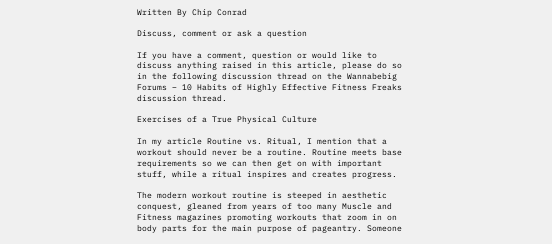Written By Chip Conrad

Discuss, comment or ask a question

If you have a comment, question or would like to discuss anything raised in this article, please do so in the following discussion thread on the Wannabebig Forums – 10 Habits of Highly Effective Fitness Freaks discussion thread.

Exercises of a True Physical Culture

In my article Routine vs. Ritual, I mention that a workout should never be a routine. Routine meets base requirements so we can then get on with important stuff, while a ritual inspires and creates progress.

The modern workout routine is steeped in aesthetic conquest, gleaned from years of too many Muscle and Fitness magazines promoting workouts that zoom in on body parts for the main purpose of pageantry. Someone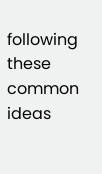following these common ideas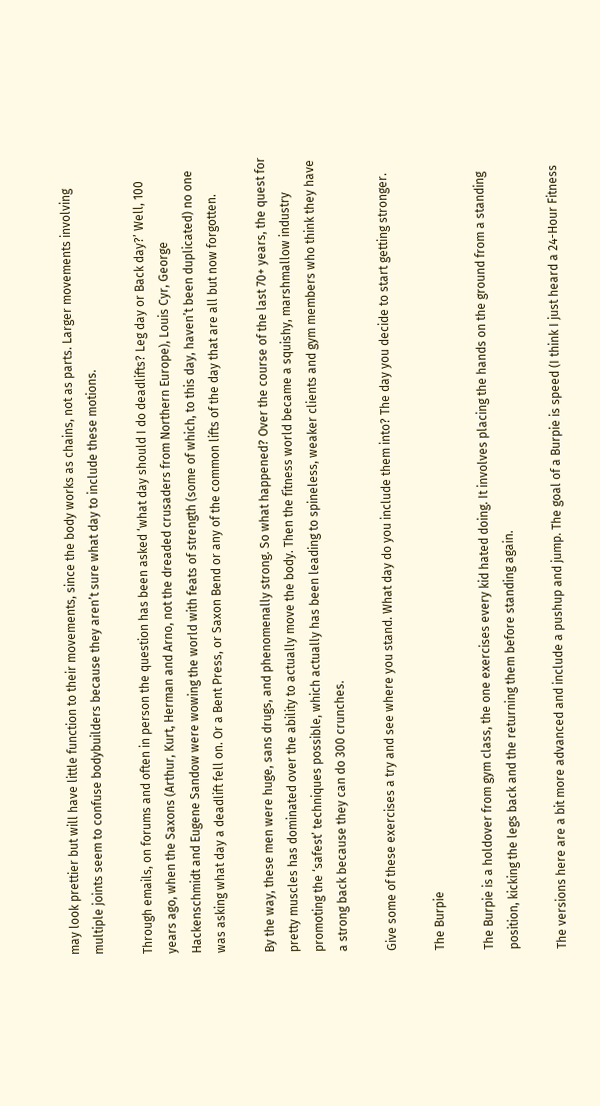may look prettier but will have little function to their movements, since the body works as chains, not as parts. Larger movements involving multiple joints seem to confuse bodybuilders because they aren’t sure what day to include these motions.

Through emails, on forums and often in person the question has been asked ‘what day should I do deadlifts? Leg day or Back day?’ Well, 100 years ago, when the Saxons (Arthur, Kurt, Herman and Arno, not the dreaded crusaders from Northern Europe), Louis Cyr, George Hackenschmidt and Eugene Sandow were wowing the world with feats of strength (some of which, to this day, haven’t been duplicated) no one was asking what day a deadlift fell on. Or a Bent Press, or Saxon Bend or any of the common lifts of the day that are all but now forgotten.

By the way, these men were huge, sans drugs, and phenomenally strong. So what happened? Over the course of the last 70+ years, the quest for pretty muscles has dominated over the ability to actually move the body. Then the fitness world became a squishy, marshmallow industry promoting the ‘safest’ techniques possible, which actually has been leading to spineless, weaker clients and gym members who think they have a strong back because they can do 300 crunches.

Give some of these exercises a try and see where you stand. What day do you include them into? The day you decide to start getting stronger.

The Burpie

The Burpie is a holdover from gym class, the one exercises every kid hated doing. It involves placing the hands on the ground from a standing position, kicking the legs back and the returning them before standing again.

The versions here are a bit more advanced and include a pushup and jump. The goal of a Burpie is speed (I think I just heard a 24-Hour Fitness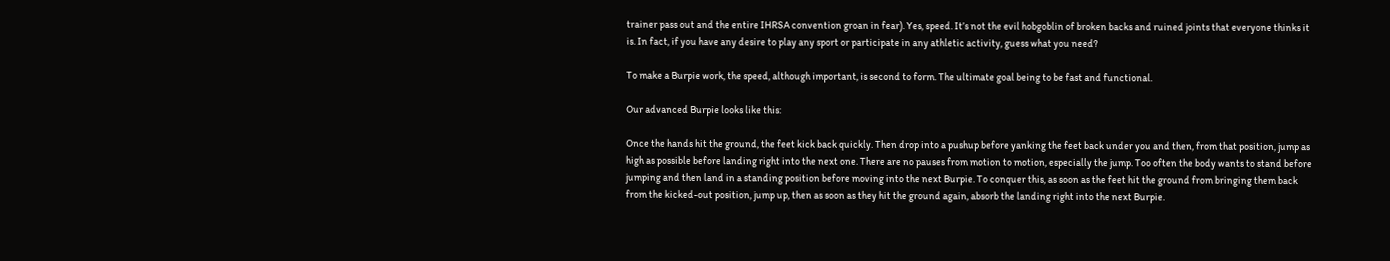trainer pass out and the entire IHRSA convention groan in fear). Yes, speed. It’s not the evil hobgoblin of broken backs and ruined joints that everyone thinks it is. In fact, if you have any desire to play any sport or participate in any athletic activity, guess what you need?

To make a Burpie work, the speed, although important, is second to form. The ultimate goal being to be fast and functional.

Our advanced Burpie looks like this:

Once the hands hit the ground, the feet kick back quickly. Then drop into a pushup before yanking the feet back under you and then, from that position, jump as high as possible before landing right into the next one. There are no pauses from motion to motion, especially the jump. Too often the body wants to stand before jumping and then land in a standing position before moving into the next Burpie. To conquer this, as soon as the feet hit the ground from bringing them back from the kicked-out position, jump up, then as soon as they hit the ground again, absorb the landing right into the next Burpie.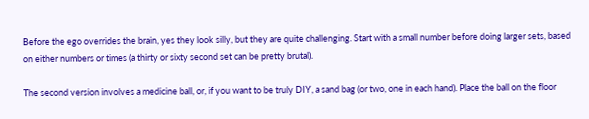Before the ego overrides the brain, yes they look silly, but they are quite challenging. Start with a small number before doing larger sets, based on either numbers or times (a thirty or sixty second set can be pretty brutal).

The second version involves a medicine ball, or, if you want to be truly DIY, a sand bag (or two, one in each hand). Place the ball on the floor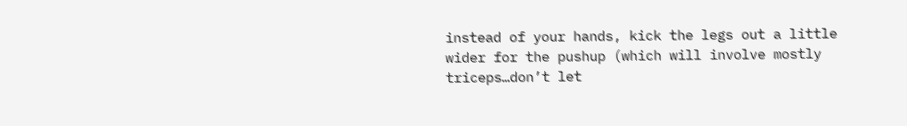instead of your hands, kick the legs out a little wider for the pushup (which will involve mostly triceps…don’t let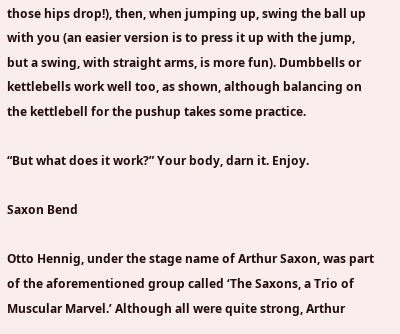those hips drop!), then, when jumping up, swing the ball up with you (an easier version is to press it up with the jump, but a swing, with straight arms, is more fun). Dumbbells or kettlebells work well too, as shown, although balancing on the kettlebell for the pushup takes some practice.

“But what does it work?” Your body, darn it. Enjoy.

Saxon Bend

Otto Hennig, under the stage name of Arthur Saxon, was part of the aforementioned group called ‘The Saxons, a Trio of Muscular Marvel.’ Although all were quite strong, Arthur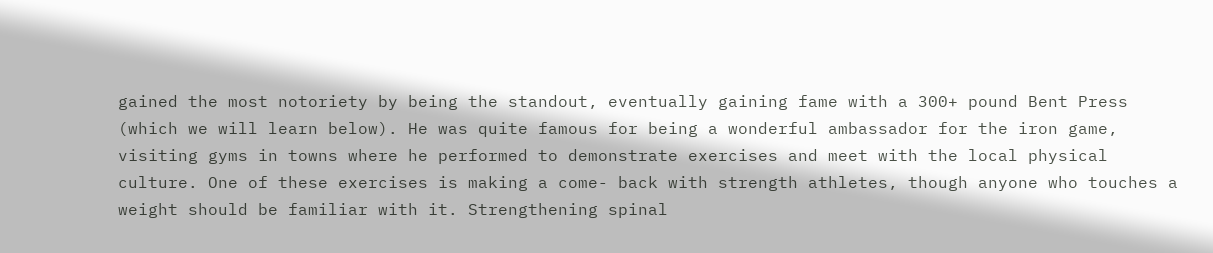gained the most notoriety by being the standout, eventually gaining fame with a 300+ pound Bent Press (which we will learn below). He was quite famous for being a wonderful ambassador for the iron game, visiting gyms in towns where he performed to demonstrate exercises and meet with the local physical culture. One of these exercises is making a come- back with strength athletes, though anyone who touches a weight should be familiar with it. Strengthening spinal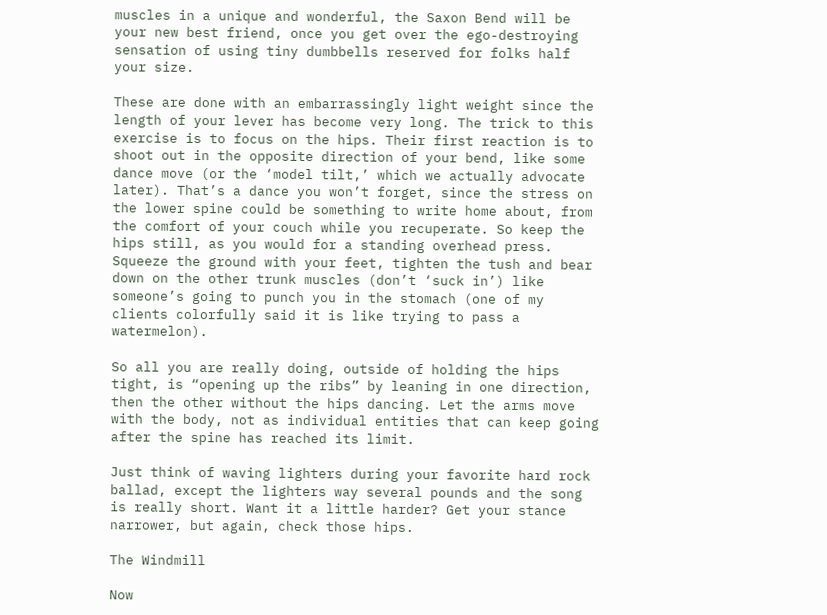muscles in a unique and wonderful, the Saxon Bend will be your new best friend, once you get over the ego-destroying sensation of using tiny dumbbells reserved for folks half your size.

These are done with an embarrassingly light weight since the length of your lever has become very long. The trick to this exercise is to focus on the hips. Their first reaction is to shoot out in the opposite direction of your bend, like some dance move (or the ‘model tilt,’ which we actually advocate later). That’s a dance you won’t forget, since the stress on the lower spine could be something to write home about, from the comfort of your couch while you recuperate. So keep the hips still, as you would for a standing overhead press. Squeeze the ground with your feet, tighten the tush and bear down on the other trunk muscles (don’t ‘suck in’) like someone’s going to punch you in the stomach (one of my clients colorfully said it is like trying to pass a watermelon).

So all you are really doing, outside of holding the hips tight, is “opening up the ribs” by leaning in one direction, then the other without the hips dancing. Let the arms move with the body, not as individual entities that can keep going after the spine has reached its limit.

Just think of waving lighters during your favorite hard rock ballad, except the lighters way several pounds and the song is really short. Want it a little harder? Get your stance narrower, but again, check those hips.

The Windmill

Now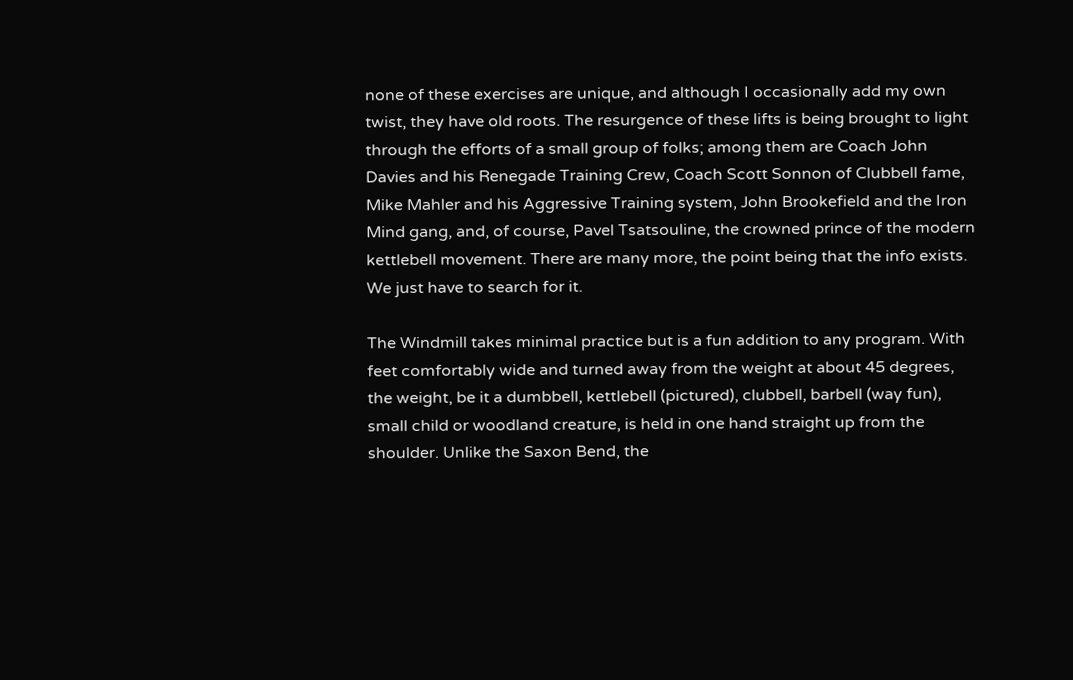none of these exercises are unique, and although I occasionally add my own twist, they have old roots. The resurgence of these lifts is being brought to light through the efforts of a small group of folks; among them are Coach John Davies and his Renegade Training Crew, Coach Scott Sonnon of Clubbell fame, Mike Mahler and his Aggressive Training system, John Brookefield and the Iron Mind gang, and, of course, Pavel Tsatsouline, the crowned prince of the modern kettlebell movement. There are many more, the point being that the info exists. We just have to search for it.

The Windmill takes minimal practice but is a fun addition to any program. With feet comfortably wide and turned away from the weight at about 45 degrees, the weight, be it a dumbbell, kettlebell (pictured), clubbell, barbell (way fun), small child or woodland creature, is held in one hand straight up from the shoulder. Unlike the Saxon Bend, the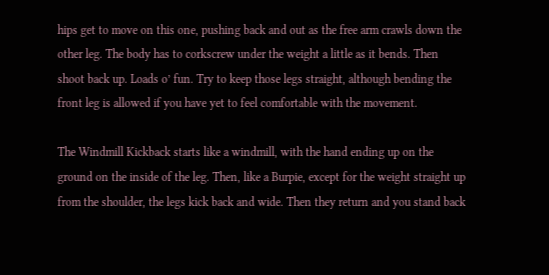hips get to move on this one, pushing back and out as the free arm crawls down the other leg. The body has to corkscrew under the weight a little as it bends. Then shoot back up. Loads o’ fun. Try to keep those legs straight, although bending the front leg is allowed if you have yet to feel comfortable with the movement.

The Windmill Kickback starts like a windmill, with the hand ending up on the ground on the inside of the leg. Then, like a Burpie, except for the weight straight up from the shoulder, the legs kick back and wide. Then they return and you stand back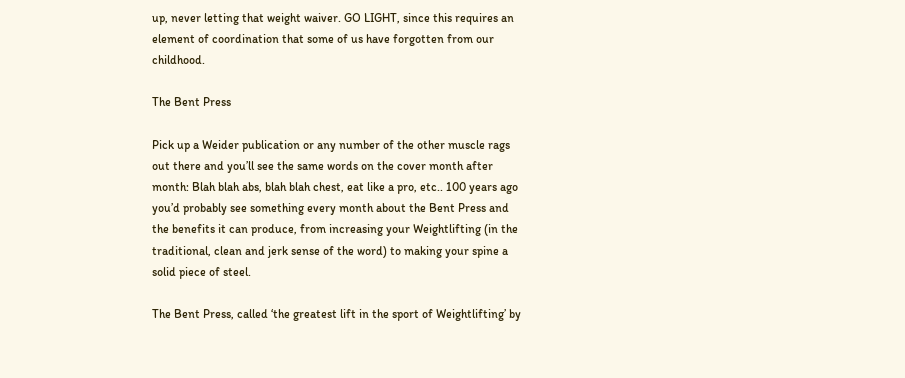up, never letting that weight waiver. GO LIGHT, since this requires an element of coordination that some of us have forgotten from our childhood.

The Bent Press

Pick up a Weider publication or any number of the other muscle rags out there and you’ll see the same words on the cover month after month: Blah blah abs, blah blah chest, eat like a pro, etc.. 100 years ago you’d probably see something every month about the Bent Press and the benefits it can produce, from increasing your Weightlifting (in the traditional, clean and jerk sense of the word) to making your spine a solid piece of steel.

The Bent Press, called ‘the greatest lift in the sport of Weightlifting’ by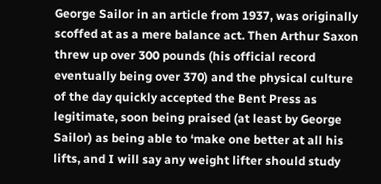George Sailor in an article from 1937, was originally scoffed at as a mere balance act. Then Arthur Saxon threw up over 300 pounds (his official record eventually being over 370) and the physical culture of the day quickly accepted the Bent Press as legitimate, soon being praised (at least by George Sailor) as being able to ‘make one better at all his lifts, and I will say any weight lifter should study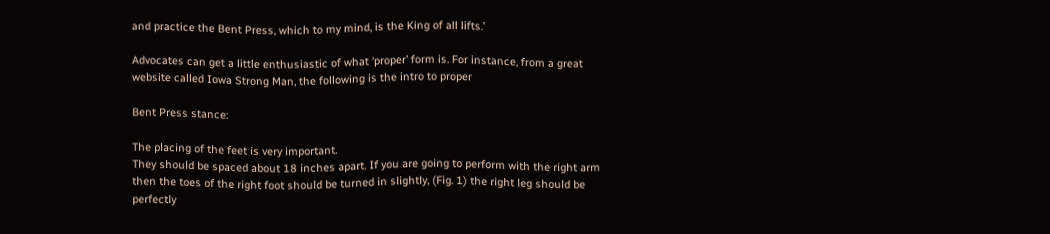and practice the Bent Press, which to my mind, is the King of all lifts.’

Advocates can get a little enthusiastic of what ‘proper’ form is. For instance, from a great website called Iowa Strong Man, the following is the intro to proper

Bent Press stance:

The placing of the feet is very important.
They should be spaced about 18 inches apart. If you are going to perform with the right arm then the toes of the right foot should be turned in slightly, (Fig. 1) the right leg should be perfectly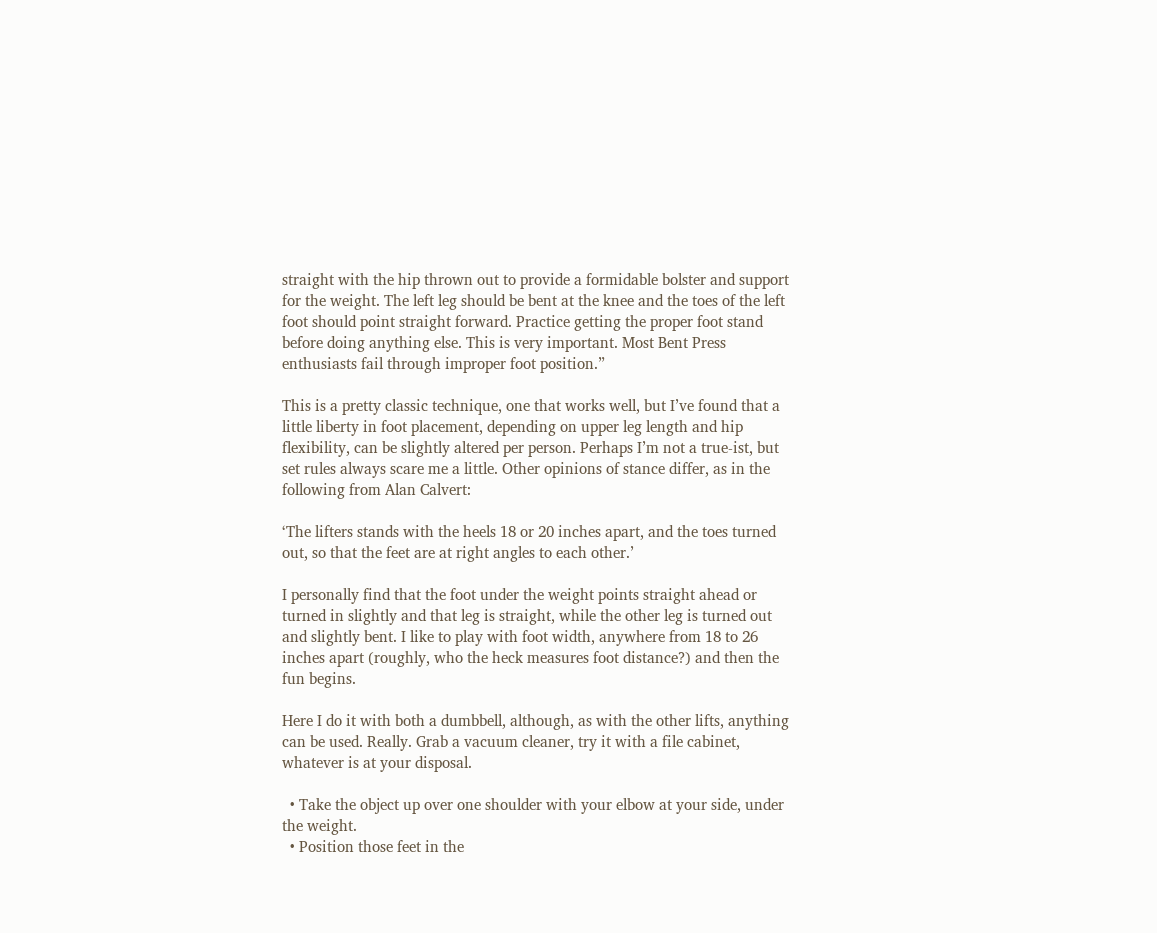straight with the hip thrown out to provide a formidable bolster and support for the weight. The left leg should be bent at the knee and the toes of the left foot should point straight forward. Practice getting the proper foot stand before doing anything else. This is very important. Most Bent Press enthusiasts fail through improper foot position.”

This is a pretty classic technique, one that works well, but I’ve found that a little liberty in foot placement, depending on upper leg length and hip flexibility, can be slightly altered per person. Perhaps I’m not a true-ist, but set rules always scare me a little. Other opinions of stance differ, as in the following from Alan Calvert:

‘The lifters stands with the heels 18 or 20 inches apart, and the toes turned out, so that the feet are at right angles to each other.’

I personally find that the foot under the weight points straight ahead or turned in slightly and that leg is straight, while the other leg is turned out and slightly bent. I like to play with foot width, anywhere from 18 to 26 inches apart (roughly, who the heck measures foot distance?) and then the fun begins.

Here I do it with both a dumbbell, although, as with the other lifts, anything can be used. Really. Grab a vacuum cleaner, try it with a file cabinet, whatever is at your disposal.

  • Take the object up over one shoulder with your elbow at your side, under the weight.
  • Position those feet in the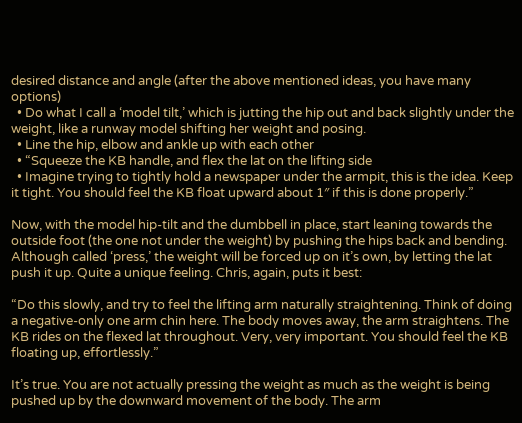desired distance and angle (after the above mentioned ideas, you have many options)
  • Do what I call a ‘model tilt,’ which is jutting the hip out and back slightly under the weight, like a runway model shifting her weight and posing.
  • Line the hip, elbow and ankle up with each other
  • “Squeeze the KB handle, and flex the lat on the lifting side
  • Imagine trying to tightly hold a newspaper under the armpit, this is the idea. Keep it tight. You should feel the KB float upward about 1″ if this is done properly.”

Now, with the model hip-tilt and the dumbbell in place, start leaning towards the outside foot (the one not under the weight) by pushing the hips back and bending. Although called ‘press,’ the weight will be forced up on it’s own, by letting the lat push it up. Quite a unique feeling. Chris, again, puts it best:

“Do this slowly, and try to feel the lifting arm naturally straightening. Think of doing a negative-only one arm chin here. The body moves away, the arm straightens. The KB rides on the flexed lat throughout. Very, very important. You should feel the KB floating up, effortlessly.”

It’s true. You are not actually pressing the weight as much as the weight is being pushed up by the downward movement of the body. The arm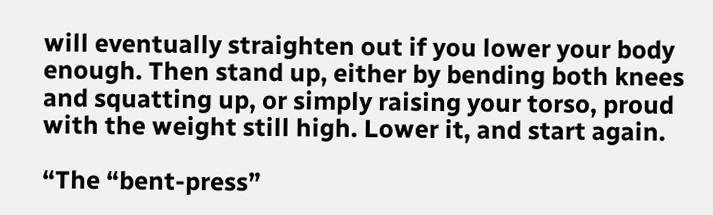will eventually straighten out if you lower your body enough. Then stand up, either by bending both knees and squatting up, or simply raising your torso, proud with the weight still high. Lower it, and start again.

“The “bent-press”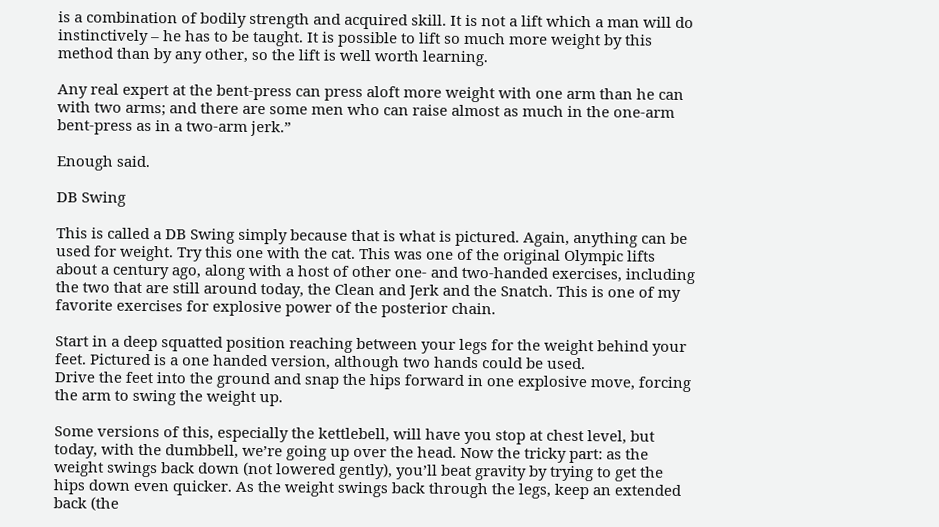is a combination of bodily strength and acquired skill. It is not a lift which a man will do instinctively – he has to be taught. It is possible to lift so much more weight by this method than by any other, so the lift is well worth learning.

Any real expert at the bent-press can press aloft more weight with one arm than he can with two arms; and there are some men who can raise almost as much in the one-arm bent-press as in a two-arm jerk.”

Enough said.

DB Swing

This is called a DB Swing simply because that is what is pictured. Again, anything can be used for weight. Try this one with the cat. This was one of the original Olympic lifts about a century ago, along with a host of other one- and two-handed exercises, including the two that are still around today, the Clean and Jerk and the Snatch. This is one of my favorite exercises for explosive power of the posterior chain.

Start in a deep squatted position reaching between your legs for the weight behind your feet. Pictured is a one handed version, although two hands could be used.
Drive the feet into the ground and snap the hips forward in one explosive move, forcing the arm to swing the weight up.

Some versions of this, especially the kettlebell, will have you stop at chest level, but today, with the dumbbell, we’re going up over the head. Now the tricky part: as the weight swings back down (not lowered gently), you’ll beat gravity by trying to get the hips down even quicker. As the weight swings back through the legs, keep an extended back (the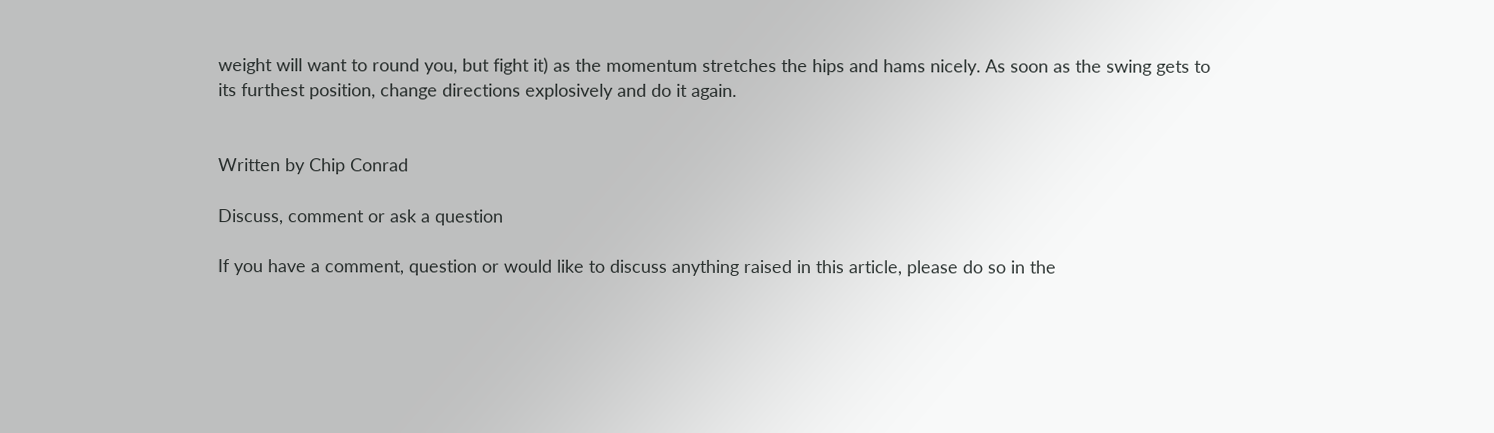weight will want to round you, but fight it) as the momentum stretches the hips and hams nicely. As soon as the swing gets to its furthest position, change directions explosively and do it again.


Written by Chip Conrad

Discuss, comment or ask a question

If you have a comment, question or would like to discuss anything raised in this article, please do so in the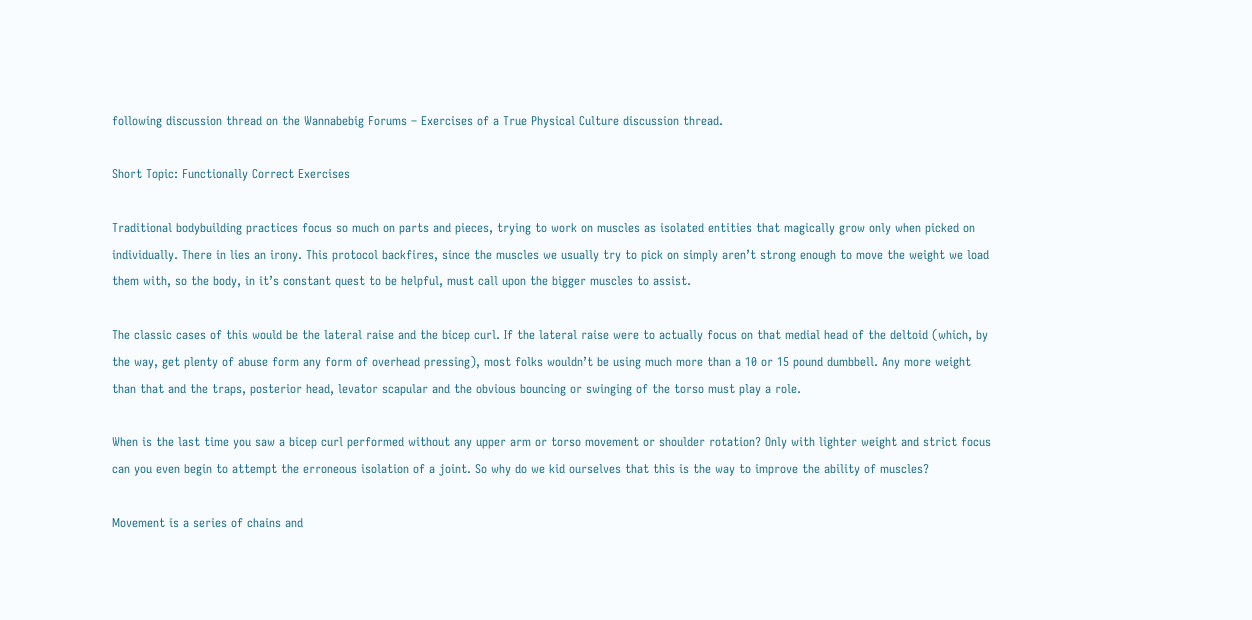following discussion thread on the Wannabebig Forums – Exercises of a True Physical Culture discussion thread.

Short Topic: Functionally Correct Exercises

Traditional bodybuilding practices focus so much on parts and pieces, trying to work on muscles as isolated entities that magically grow only when picked on individually. There in lies an irony. This protocol backfires, since the muscles we usually try to pick on simply aren’t strong enough to move the weight we load them with, so the body, in it’s constant quest to be helpful, must call upon the bigger muscles to assist.

The classic cases of this would be the lateral raise and the bicep curl. If the lateral raise were to actually focus on that medial head of the deltoid (which, by the way, get plenty of abuse form any form of overhead pressing), most folks wouldn’t be using much more than a 10 or 15 pound dumbbell. Any more weight than that and the traps, posterior head, levator scapular and the obvious bouncing or swinging of the torso must play a role.

When is the last time you saw a bicep curl performed without any upper arm or torso movement or shoulder rotation? Only with lighter weight and strict focus can you even begin to attempt the erroneous isolation of a joint. So why do we kid ourselves that this is the way to improve the ability of muscles?

Movement is a series of chains and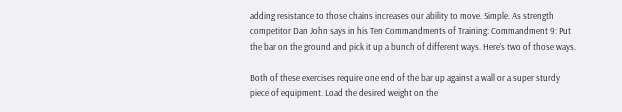adding resistance to those chains increases our ability to move. Simple. As strength competitor Dan John says in his Ten Commandments of Training: Commandment 9: Put the bar on the ground and pick it up a bunch of different ways. Here’s two of those ways.

Both of these exercises require one end of the bar up against a wall or a super sturdy piece of equipment. Load the desired weight on the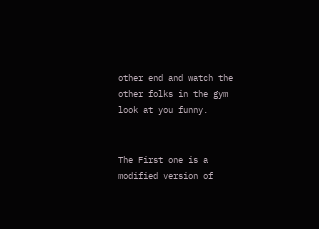other end and watch the other folks in the gym look at you funny.


The First one is a modified version of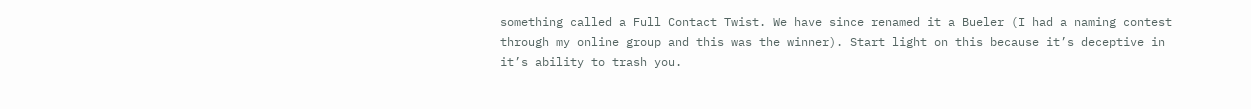something called a Full Contact Twist. We have since renamed it a Bueler (I had a naming contest through my online group and this was the winner). Start light on this because it’s deceptive in it’s ability to trash you.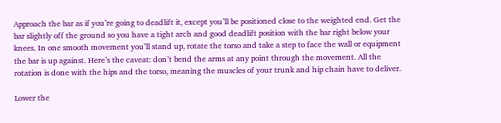Approach the bar as if you’re going to deadlift it, except you’ll be positioned close to the weighted end. Get the bar slightly off the ground so you have a tight arch and good deadlift position with the bar right below your knees. In one smooth movement you’ll stand up, rotate the torso and take a step to face the wall or equipment the bar is up against. Here’s the caveat: don’t bend the arms at any point through the movement. All the rotation is done with the hips and the torso, meaning the muscles of your trunk and hip chain have to deliver.

Lower the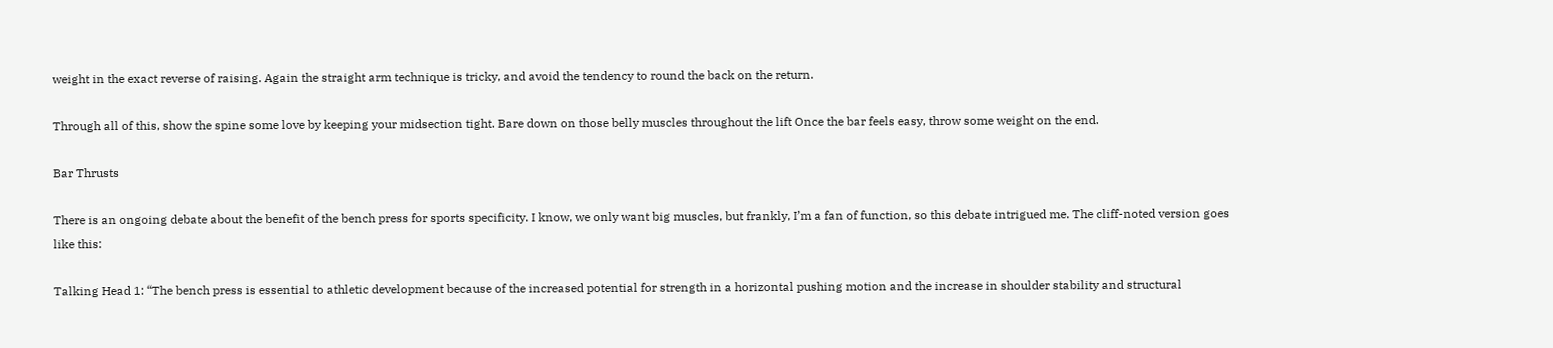weight in the exact reverse of raising. Again the straight arm technique is tricky, and avoid the tendency to round the back on the return.

Through all of this, show the spine some love by keeping your midsection tight. Bare down on those belly muscles throughout the lift Once the bar feels easy, throw some weight on the end.

Bar Thrusts

There is an ongoing debate about the benefit of the bench press for sports specificity. I know, we only want big muscles, but frankly, I’m a fan of function, so this debate intrigued me. The cliff-noted version goes like this:

Talking Head 1: “The bench press is essential to athletic development because of the increased potential for strength in a horizontal pushing motion and the increase in shoulder stability and structural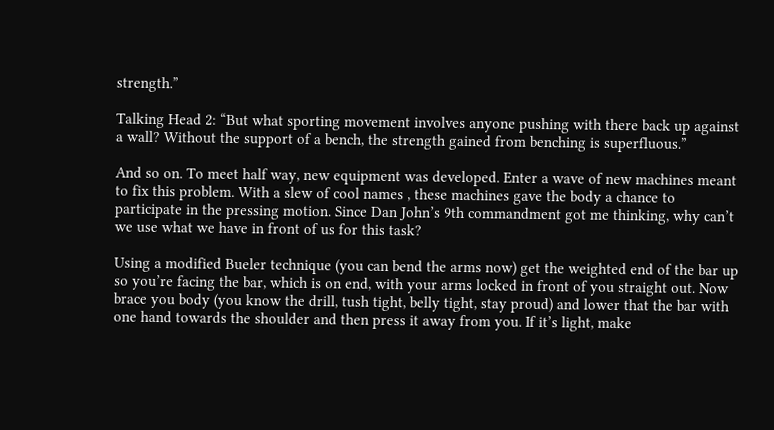strength.”

Talking Head 2: “But what sporting movement involves anyone pushing with there back up against a wall? Without the support of a bench, the strength gained from benching is superfluous.”

And so on. To meet half way, new equipment was developed. Enter a wave of new machines meant to fix this problem. With a slew of cool names , these machines gave the body a chance to participate in the pressing motion. Since Dan John’s 9th commandment got me thinking, why can’t we use what we have in front of us for this task?

Using a modified Bueler technique (you can bend the arms now) get the weighted end of the bar up so you’re facing the bar, which is on end, with your arms locked in front of you straight out. Now brace you body (you know the drill, tush tight, belly tight, stay proud) and lower that the bar with one hand towards the shoulder and then press it away from you. If it’s light, make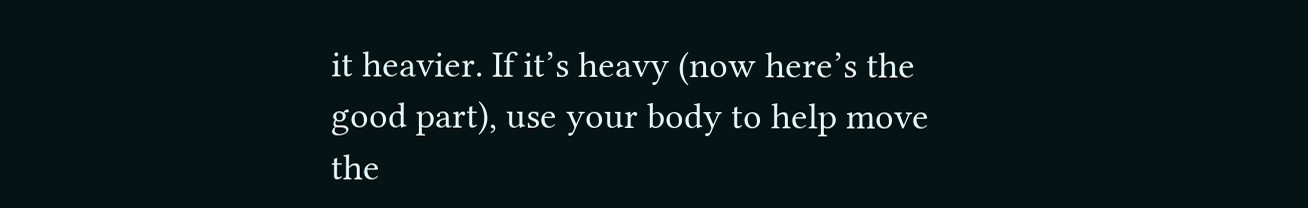it heavier. If it’s heavy (now here’s the good part), use your body to help move the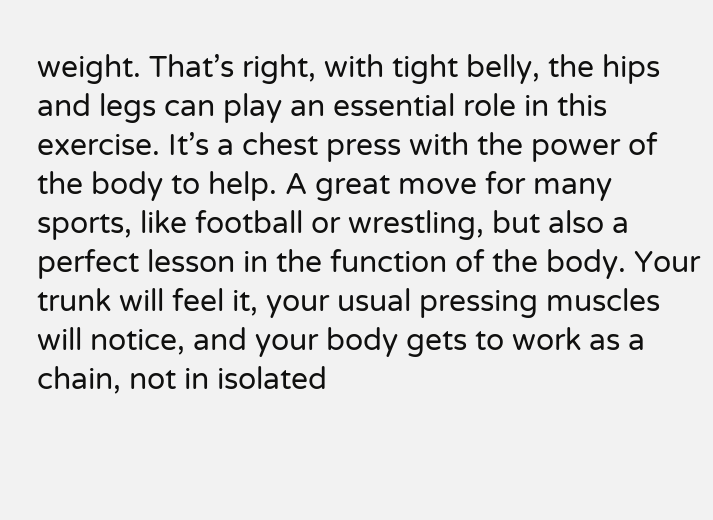weight. That’s right, with tight belly, the hips and legs can play an essential role in this exercise. It’s a chest press with the power of the body to help. A great move for many sports, like football or wrestling, but also a perfect lesson in the function of the body. Your trunk will feel it, your usual pressing muscles will notice, and your body gets to work as a chain, not in isolated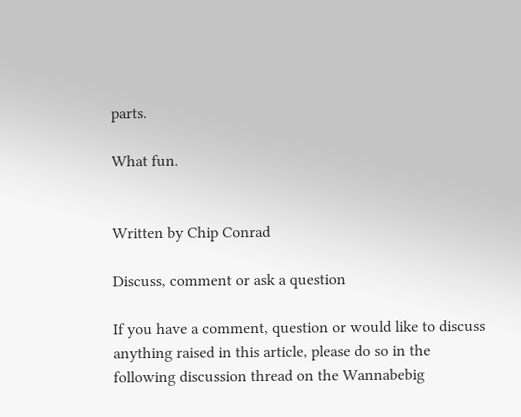parts.

What fun.


Written by Chip Conrad

Discuss, comment or ask a question

If you have a comment, question or would like to discuss anything raised in this article, please do so in the following discussion thread on the Wannabebig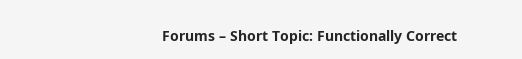Forums – Short Topic: Functionally Correct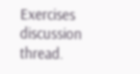Exercises discussion thread.